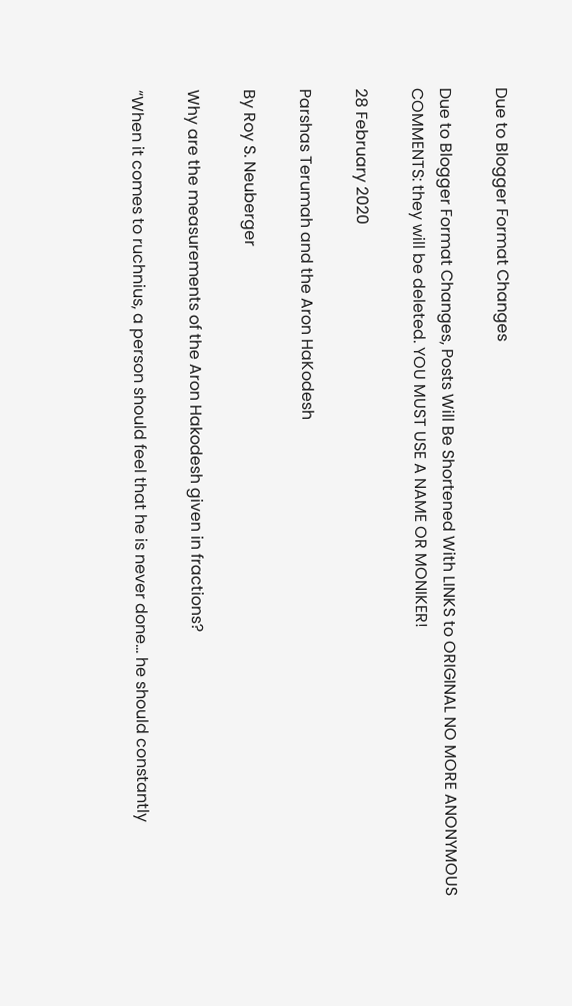Due to Blogger Format Changes

Due to Blogger Format Changes, Posts Will Be Shortened With LINKS to ORIGINAL NO MORE ANONYMOUS COMMENTS: they will be deleted. YOU MUST USE A NAME OR MONIKER!

28 February 2020

Parshas Terumah and the Aron HaKodesh

By Roy S. Neuberger

Why are the measurements of the Aron Hakodesh given in fractions?

“When it comes to ruchnius, a person should feel that he is never done… he should constantly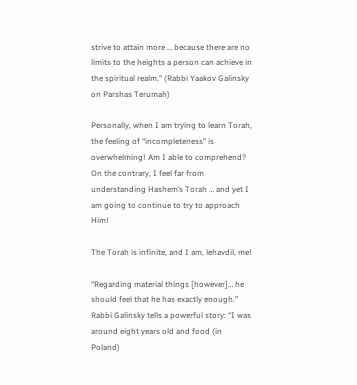strive to attain more … because there are no limits to the heights a person can achieve in the spiritual realm.” (Rabbi Yaakov Galinsky on Parshas Terumah)

Personally, when I am trying to learn Torah, the feeling of “incompleteness” is overwhelming! Am I able to comprehend? On the contrary, I feel far from understanding Hashem’s Torah … and yet I am going to continue to try to approach Him!

The Torah is infinite, and I am, lehavdil, me!

“Regarding material things [however]… he should feel that he has exactly enough.” Rabbi Galinsky tells a powerful story: “I was around eight years old and food (in Poland)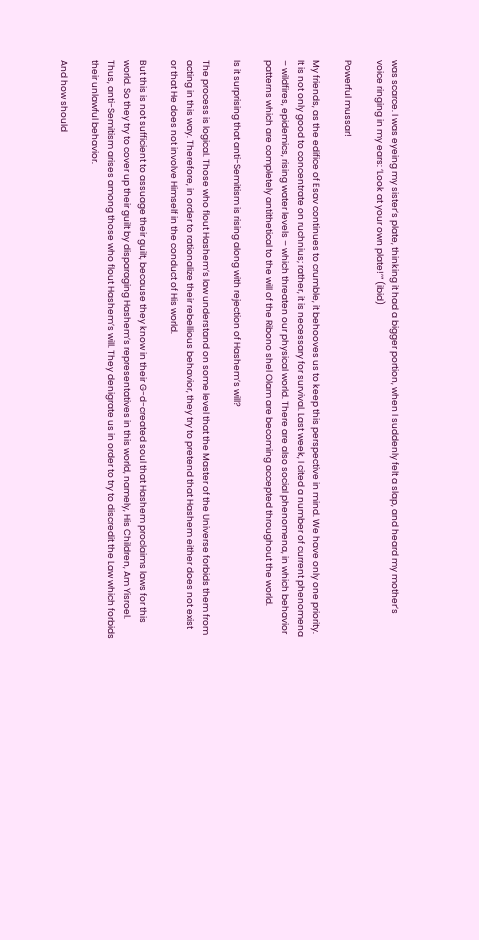was scarce. I was eyeing my sister’s plate, thinking it had a bigger portion, when I suddenly felt a slap, and heard my mother’s voice ringing in my ears: ‘Look at your own plate!’” (ibid)

Powerful mussar!

My friends, as the edifice of Esav continues to crumble, it behooves us to keep this perspective in mind. We have only one priority. It is not only good to concentrate on ruchnius; rather, it is necessary for survival. Last week, I cited a number of current phenomena – wildfires, epidemics, rising water levels – which threaten our physical world. There are also social phenomena, in which behavior patterns which are completely antithetical to the will of the Ribono shel Olam are becoming accepted throughout the world.

Is it surprising that anti-Semitism is rising along with rejection of Hashem’s will?

The process is logical. Those who flout Hashem’s law understand on some level that the Master of the Universe forbids them from acting in this way. Therefore, in order to rationalize their rebellious behavior, they try to pretend that Hashem either does not exist or that He does not involve Himself in the conduct of His world.

But this is not sufficient to assuage their guilt, because they know in their G-d-created soul that Hashem proclaims laws for this world. So they try to cover up their guilt by disparaging Hashem’s representatives in this world, namely, His Children, Am Yisroel. Thus, anti-Semitism arises among those who flout Hashem’s will. They denigrate us in order to try to discredit the Law which forbids their unlawful behavior.

And how should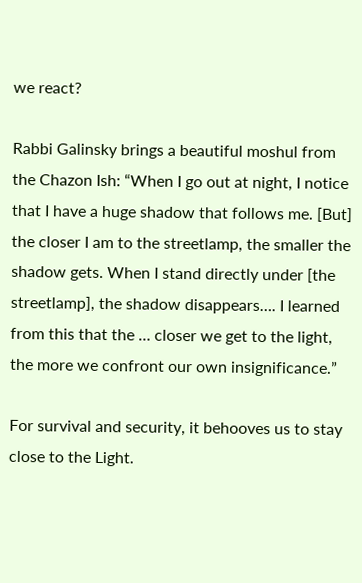we react?

Rabbi Galinsky brings a beautiful moshul from the Chazon Ish: “When I go out at night, I notice that I have a huge shadow that follows me. [But] the closer I am to the streetlamp, the smaller the shadow gets. When I stand directly under [the streetlamp], the shadow disappears…. I learned from this that the … closer we get to the light, the more we confront our own insignificance.”

For survival and security, it behooves us to stay close to the Light.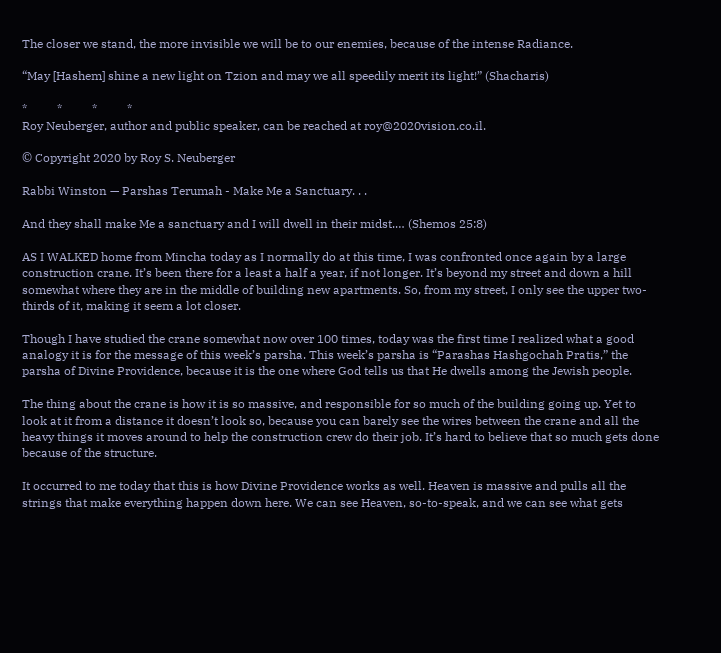The closer we stand, the more invisible we will be to our enemies, because of the intense Radiance.

“May [Hashem] shine a new light on Tzion and may we all speedily merit its light!” (Shacharis)

*          *          *          *
Roy Neuberger, author and public speaker, can be reached at roy@2020vision.co.il.

© Copyright 2020 by Roy S. Neuberger

Rabbi Winston — Parshas Terumah - Make Me a Sanctuary. . .

And they shall make Me a sanctuary and I will dwell in their midst.… (Shemos 25:8)

AS I WALKED home from Mincha today as I normally do at this time, I was confronted once again by a large construction crane. It’s been there for a least a half a year, if not longer. It’s beyond my street and down a hill somewhat where they are in the middle of building new apartments. So, from my street, I only see the upper two-thirds of it, making it seem a lot closer.

Though I have studied the crane somewhat now over 100 times, today was the first time I realized what a good analogy it is for the message of this week’s parsha. This week’s parsha is “Parashas Hashgochah Pratis,” the parsha of Divine Providence, because it is the one where God tells us that He dwells among the Jewish people.

The thing about the crane is how it is so massive, and responsible for so much of the building going up. Yet to look at it from a distance it doesn’t look so, because you can barely see the wires between the crane and all the heavy things it moves around to help the construction crew do their job. It’s hard to believe that so much gets done because of the structure.

It occurred to me today that this is how Divine Providence works as well. Heaven is massive and pulls all the strings that make everything happen down here. We can see Heaven, so-to-speak, and we can see what gets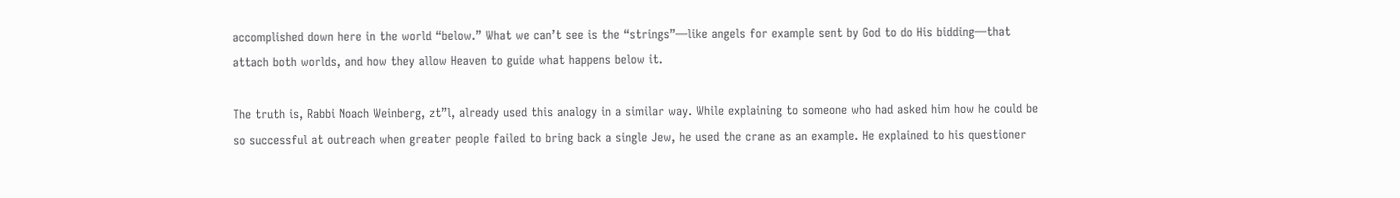accomplished down here in the world “below.” What we can’t see is the “strings”—like angels for example sent by God to do His bidding—that attach both worlds, and how they allow Heaven to guide what happens below it.

The truth is, Rabbi Noach Weinberg, zt”l, already used this analogy in a similar way. While explaining to someone who had asked him how he could be so successful at outreach when greater people failed to bring back a single Jew, he used the crane as an example. He explained to his questioner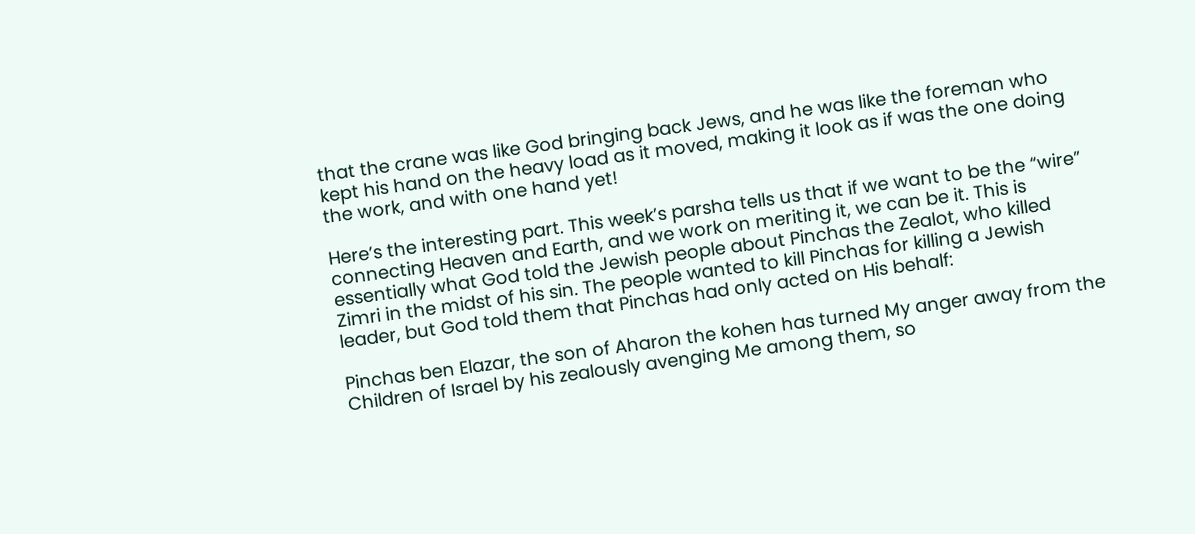that the crane was like God bringing back Jews, and he was like the foreman who kept his hand on the heavy load as it moved, making it look as if was the one doing the work, and with one hand yet!

Here’s the interesting part. This week’s parsha tells us that if we want to be the “wire” connecting Heaven and Earth, and we work on meriting it, we can be it. This is essentially what God told the Jewish people about Pinchas the Zealot, who killed Zimri in the midst of his sin. The people wanted to kill Pinchas for killing a Jewish leader, but God told them that Pinchas had only acted on His behalf:

Pinchas ben Elazar, the son of Aharon the kohen has turned My anger away from the Children of Israel by his zealously avenging Me among them, so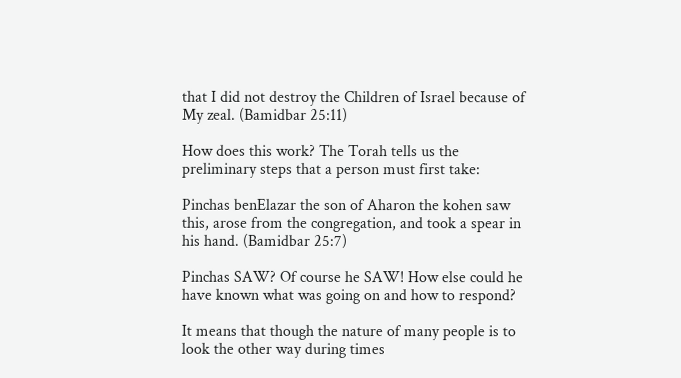that I did not destroy the Children of Israel because of My zeal. (Bamidbar 25:11)

How does this work? The Torah tells us the preliminary steps that a person must first take:

Pinchas benElazar the son of Aharon the kohen saw this, arose from the congregation, and took a spear in his hand. (Bamidbar 25:7)

Pinchas SAW? Of course he SAW! How else could he have known what was going on and how to respond?

It means that though the nature of many people is to look the other way during times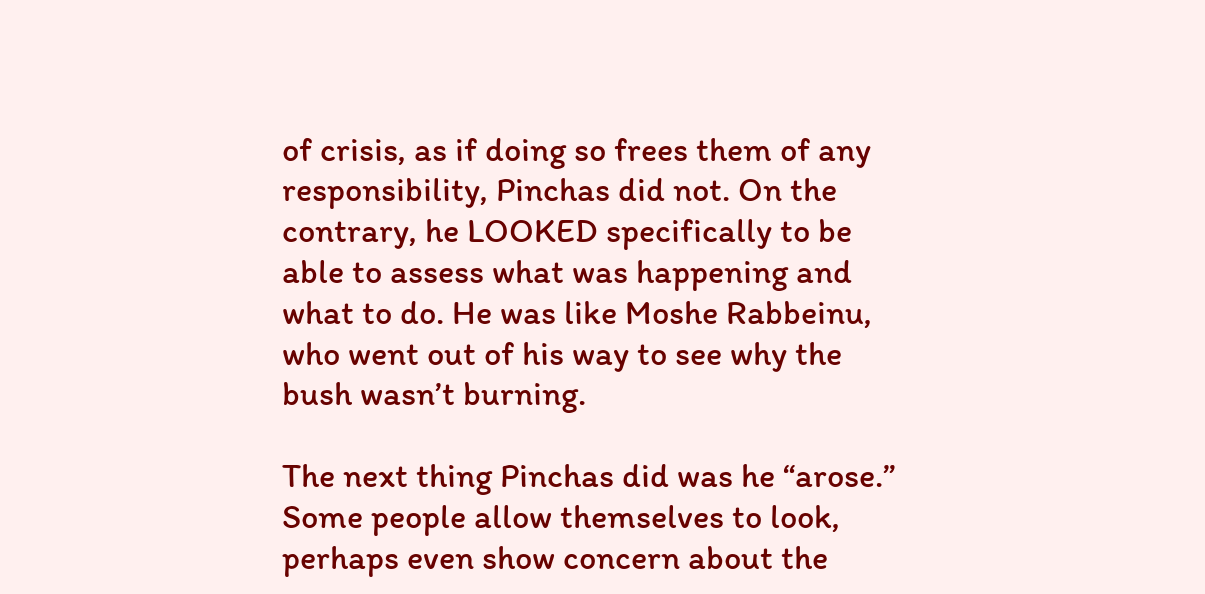of crisis, as if doing so frees them of any responsibility, Pinchas did not. On the contrary, he LOOKED specifically to be able to assess what was happening and what to do. He was like Moshe Rabbeinu, who went out of his way to see why the bush wasn’t burning.

The next thing Pinchas did was he “arose.” Some people allow themselves to look, perhaps even show concern about the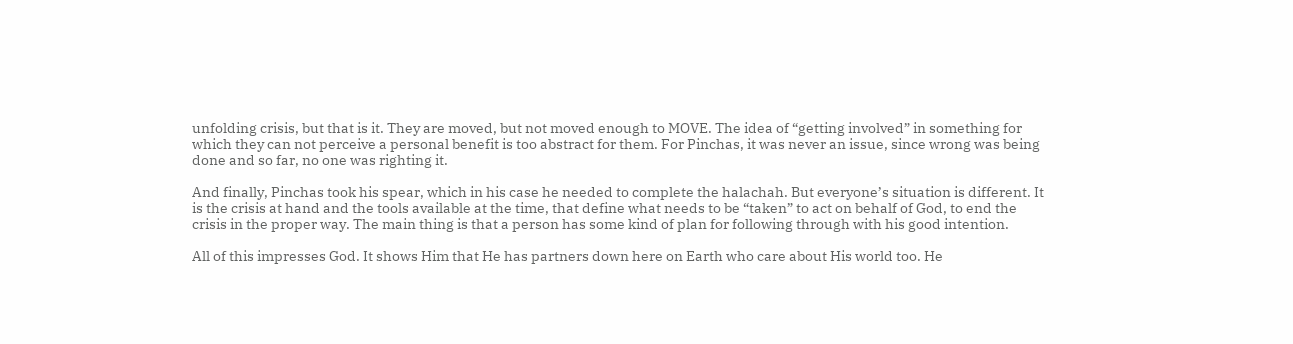unfolding crisis, but that is it. They are moved, but not moved enough to MOVE. The idea of “getting involved” in something for which they can not perceive a personal benefit is too abstract for them. For Pinchas, it was never an issue, since wrong was being done and so far, no one was righting it.

And finally, Pinchas took his spear, which in his case he needed to complete the halachah. But everyone’s situation is different. It is the crisis at hand and the tools available at the time, that define what needs to be “taken” to act on behalf of God, to end the crisis in the proper way. The main thing is that a person has some kind of plan for following through with his good intention.

All of this impresses God. It shows Him that He has partners down here on Earth who care about His world too. He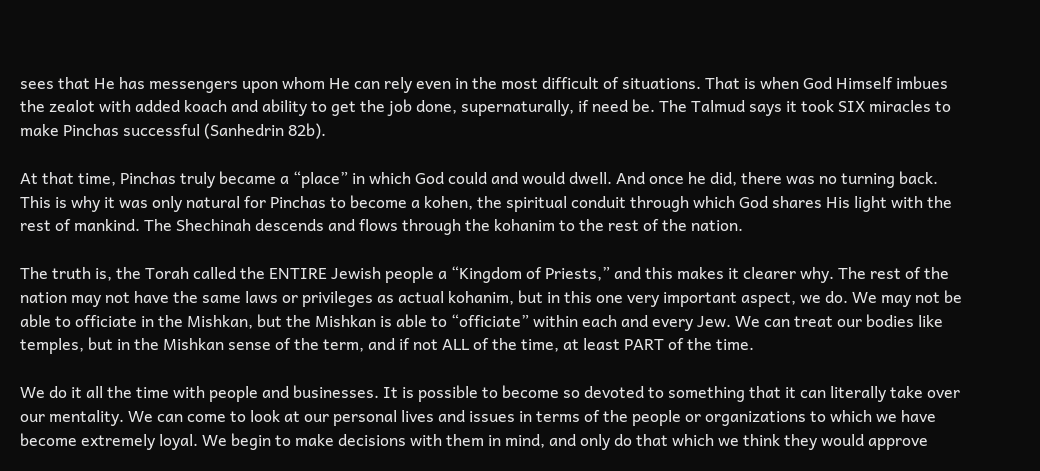sees that He has messengers upon whom He can rely even in the most difficult of situations. That is when God Himself imbues the zealot with added koach and ability to get the job done, supernaturally, if need be. The Talmud says it took SIX miracles to make Pinchas successful (Sanhedrin 82b).

At that time, Pinchas truly became a “place” in which God could and would dwell. And once he did, there was no turning back. This is why it was only natural for Pinchas to become a kohen, the spiritual conduit through which God shares His light with the rest of mankind. The Shechinah descends and flows through the kohanim to the rest of the nation.

The truth is, the Torah called the ENTIRE Jewish people a “Kingdom of Priests,” and this makes it clearer why. The rest of the nation may not have the same laws or privileges as actual kohanim, but in this one very important aspect, we do. We may not be able to officiate in the Mishkan, but the Mishkan is able to “officiate” within each and every Jew. We can treat our bodies like temples, but in the Mishkan sense of the term, and if not ALL of the time, at least PART of the time.

We do it all the time with people and businesses. It is possible to become so devoted to something that it can literally take over our mentality. We can come to look at our personal lives and issues in terms of the people or organizations to which we have become extremely loyal. We begin to make decisions with them in mind, and only do that which we think they would approve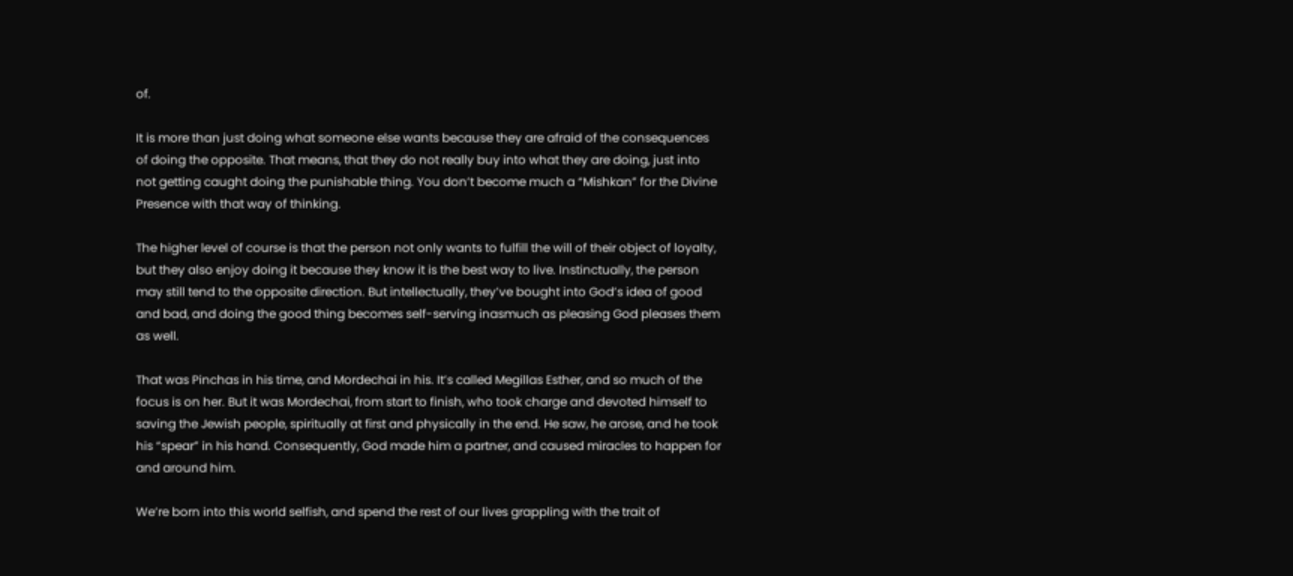of.

It is more than just doing what someone else wants because they are afraid of the consequences of doing the opposite. That means, that they do not really buy into what they are doing, just into not getting caught doing the punishable thing. You don’t become much a “Mishkan” for the Divine Presence with that way of thinking.

The higher level of course is that the person not only wants to fulfill the will of their object of loyalty, but they also enjoy doing it because they know it is the best way to live. Instinctually, the person may still tend to the opposite direction. But intellectually, they’ve bought into God’s idea of good and bad, and doing the good thing becomes self-serving inasmuch as pleasing God pleases them as well.

That was Pinchas in his time, and Mordechai in his. It’s called Megillas Esther, and so much of the focus is on her. But it was Mordechai, from start to finish, who took charge and devoted himself to saving the Jewish people, spiritually at first and physically in the end. He saw, he arose, and he took his “spear” in his hand. Consequently, God made him a partner, and caused miracles to happen for and around him.

We’re born into this world selfish, and spend the rest of our lives grappling with the trait of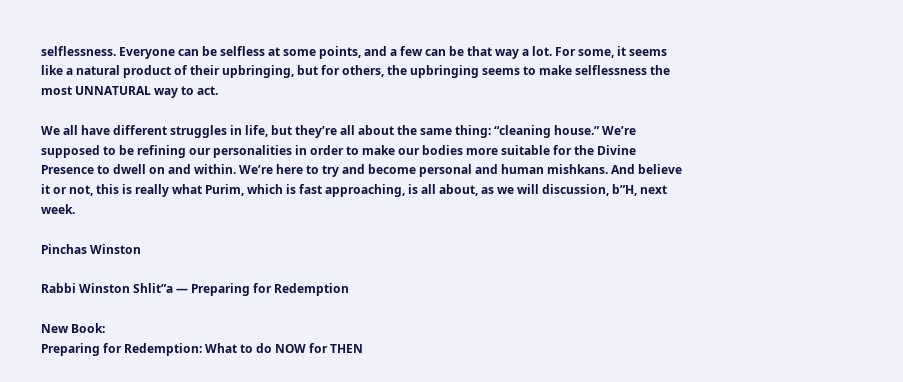selflessness. Everyone can be selfless at some points, and a few can be that way a lot. For some, it seems like a natural product of their upbringing, but for others, the upbringing seems to make selflessness the most UNNATURAL way to act.

We all have different struggles in life, but they’re all about the same thing: “cleaning house.” We’re supposed to be refining our personalities in order to make our bodies more suitable for the Divine Presence to dwell on and within. We’re here to try and become personal and human mishkans. And believe it or not, this is really what Purim, which is fast approaching, is all about, as we will discussion, b”H, next week.

Pinchas Winston

Rabbi Winston Shlit”a — Preparing for Redemption

New Book:
Preparing for Redemption: What to do NOW for THEN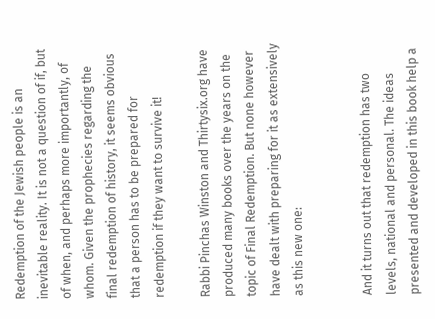Redemption of the Jewish people is an inevitable reality. It is not a question of if, but of when, and perhaps more importantly, of whom. Given the prophecies regarding the final redemption of history, it seems obvious that a person has to be prepared for redemption if they want to survive it!

Rabbi Pinchas Winston and Thirtysix.org have produced many books over the years on the topic of Final Redemption. But none however have dealt with preparing for it as extensively as this new one:


And it turns out that redemption has two levels, national and personal. The ideas presented and developed in this book help a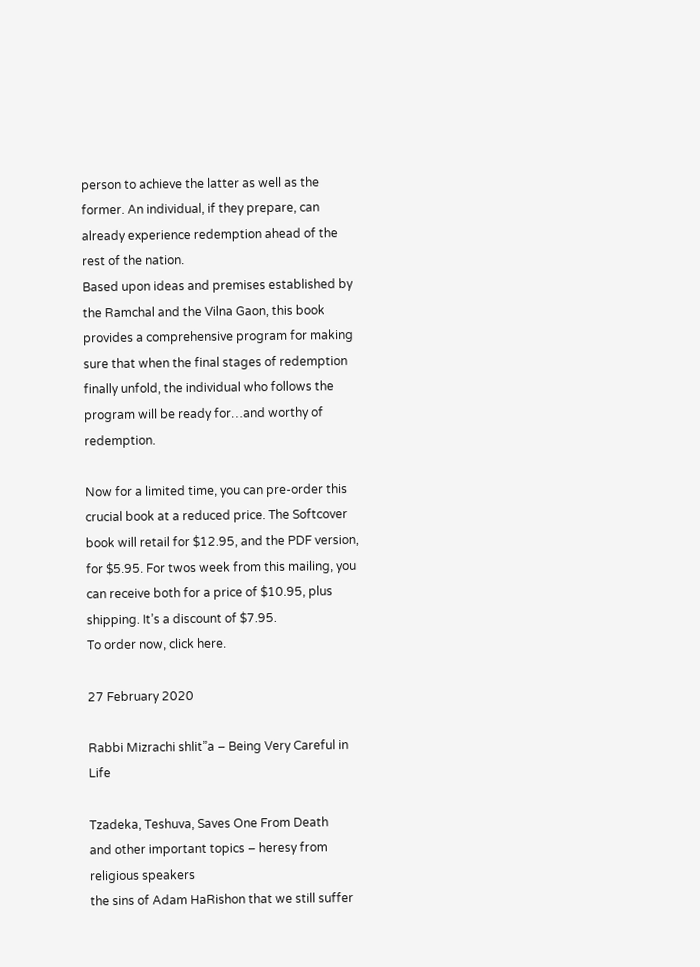person to achieve the latter as well as the former. An individual, if they prepare, can already experience redemption ahead of the rest of the nation.
Based upon ideas and premises established by the Ramchal and the Vilna Gaon, this book provides a comprehensive program for making sure that when the final stages of redemption finally unfold, the individual who follows the program will be ready for…and worthy of redemption.

Now for a limited time, you can pre-order this crucial book at a reduced price. The Softcover book will retail for $12.95, and the PDF version, for $5.95. For twos week from this mailing, you can receive both for a price of $10.95, plus shipping. It’s a discount of $7.95.
To order now, click here.

27 February 2020

Rabbi Mizrachi shlit”a – Being Very Careful in Life

Tzadeka, Teshuva, Saves One From Death
and other important topics – heresy from religious speakers
the sins of Adam HaRishon that we still suffer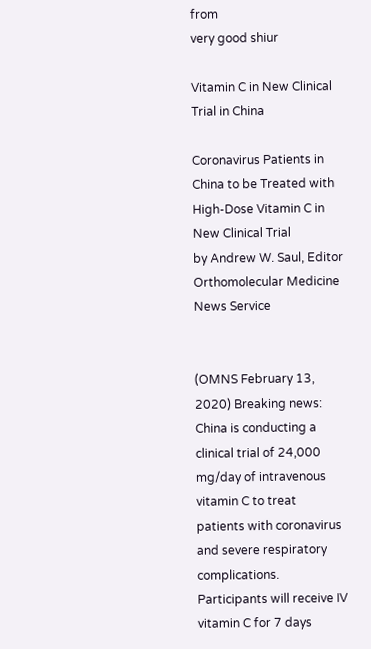from
very good shiur

Vitamin C in New Clinical Trial in China

Coronavirus Patients in China to be Treated with
High-Dose Vitamin C in New Clinical Trial
by Andrew W. Saul, Editor
Orthomolecular Medicine News Service


(OMNS February 13, 2020) Breaking news: China is conducting a clinical trial of 24,000 mg/day of intravenous vitamin C to treat patients with coronavirus and severe respiratory complications. Participants will receive IV vitamin C for 7 days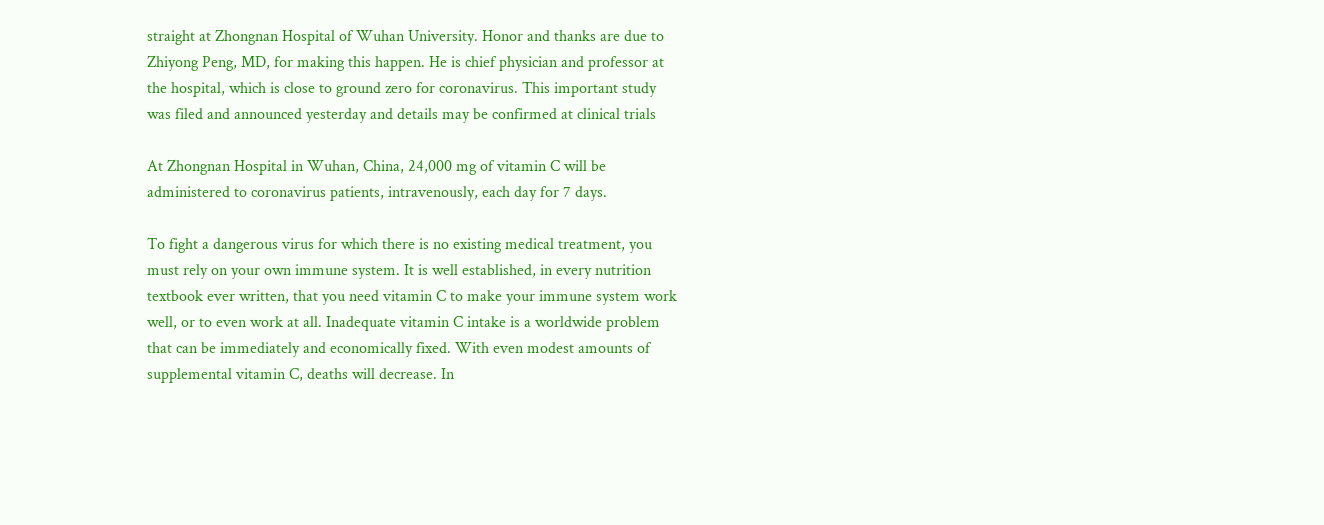straight at Zhongnan Hospital of Wuhan University. Honor and thanks are due to Zhiyong Peng, MD, for making this happen. He is chief physician and professor at the hospital, which is close to ground zero for coronavirus. This important study was filed and announced yesterday and details may be confirmed at clinical trials

At Zhongnan Hospital in Wuhan, China, 24,000 mg of vitamin C will be administered to coronavirus patients, intravenously, each day for 7 days.

To fight a dangerous virus for which there is no existing medical treatment, you must rely on your own immune system. It is well established, in every nutrition textbook ever written, that you need vitamin C to make your immune system work well, or to even work at all. Inadequate vitamin C intake is a worldwide problem that can be immediately and economically fixed. With even modest amounts of supplemental vitamin C, deaths will decrease. In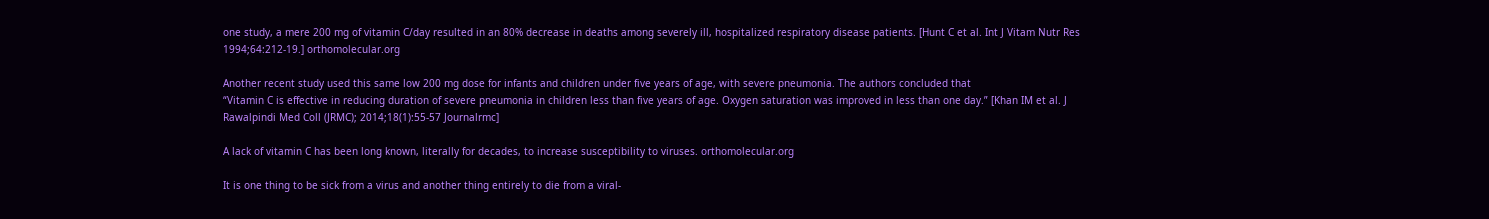one study, a mere 200 mg of vitamin C/day resulted in an 80% decrease in deaths among severely ill, hospitalized respiratory disease patients. [Hunt C et al. Int J Vitam Nutr Res 1994;64:212-19.] orthomolecular.org

Another recent study used this same low 200 mg dose for infants and children under five years of age, with severe pneumonia. The authors concluded that
“Vitamin C is effective in reducing duration of severe pneumonia in children less than five years of age. Oxygen saturation was improved in less than one day.” [Khan IM et al. J Rawalpindi Med Coll (JRMC); 2014;18(1):55-57 Journalrmc]

A lack of vitamin C has been long known, literally for decades, to increase susceptibility to viruses. orthomolecular.org

It is one thing to be sick from a virus and another thing entirely to die from a viral-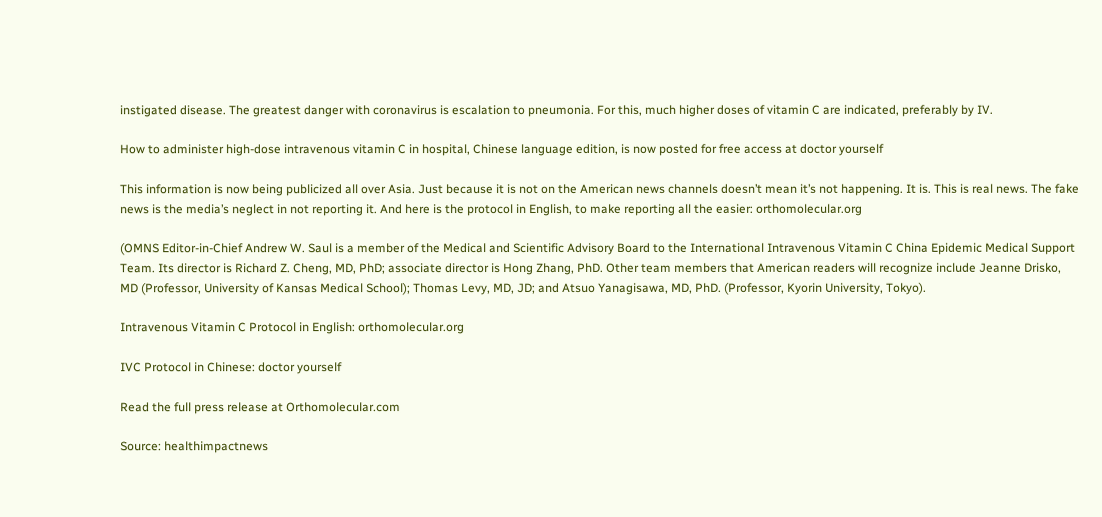instigated disease. The greatest danger with coronavirus is escalation to pneumonia. For this, much higher doses of vitamin C are indicated, preferably by IV.

How to administer high-dose intravenous vitamin C in hospital, Chinese language edition, is now posted for free access at doctor yourself

This information is now being publicized all over Asia. Just because it is not on the American news channels doesn’t mean it’s not happening. It is. This is real news. The fake news is the media’s neglect in not reporting it. And here is the protocol in English, to make reporting all the easier: orthomolecular.org

(OMNS Editor-in-Chief Andrew W. Saul is a member of the Medical and Scientific Advisory Board to the International Intravenous Vitamin C China Epidemic Medical Support Team. Its director is Richard Z. Cheng, MD, PhD; associate director is Hong Zhang, PhD. Other team members that American readers will recognize include Jeanne Drisko, MD (Professor, University of Kansas Medical School); Thomas Levy, MD, JD; and Atsuo Yanagisawa, MD, PhD. (Professor, Kyorin University, Tokyo).

Intravenous Vitamin C Protocol in English: orthomolecular.org

IVC Protocol in Chinese: doctor yourself

Read the full press release at Orthomolecular.com

Source: healthimpactnews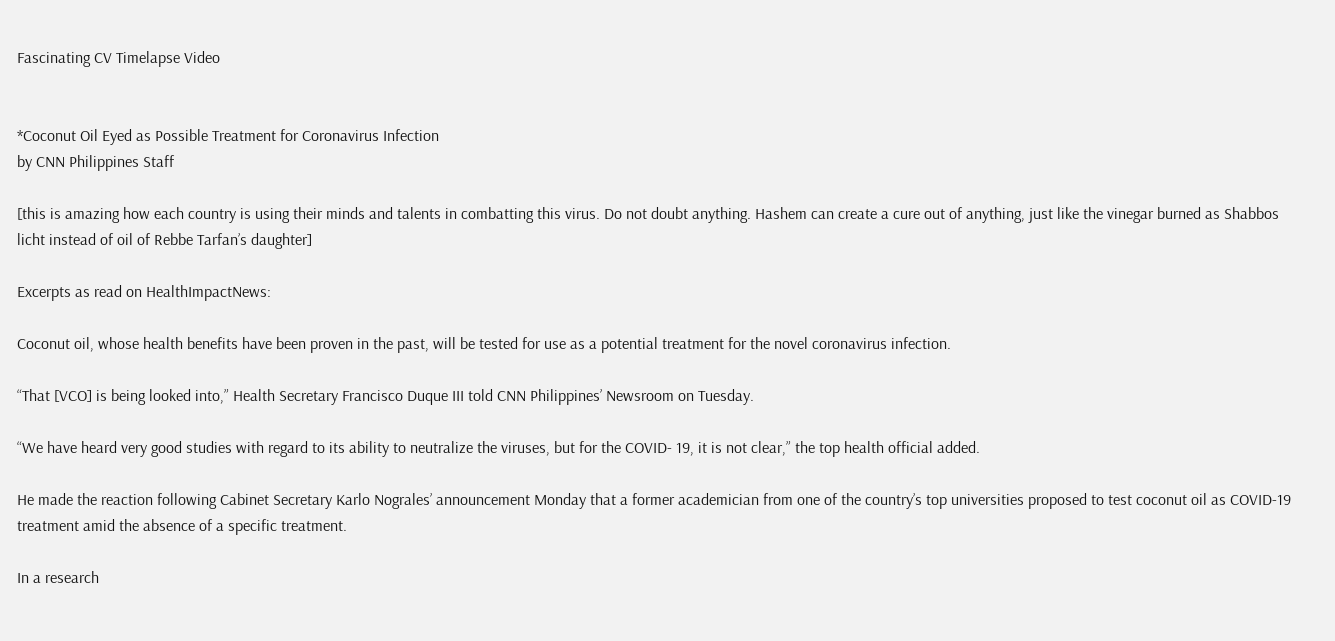Fascinating CV Timelapse Video


*Coconut Oil Eyed as Possible Treatment for Coronavirus Infection
by CNN Philippines Staff

[this is amazing how each country is using their minds and talents in combatting this virus. Do not doubt anything. Hashem can create a cure out of anything, just like the vinegar burned as Shabbos licht instead of oil of Rebbe Tarfan’s daughter]

Excerpts as read on HealthImpactNews:

Coconut oil, whose health benefits have been proven in the past, will be tested for use as a potential treatment for the novel coronavirus infection.

“That [VCO] is being looked into,” Health Secretary Francisco Duque III told CNN Philippines’ Newsroom on Tuesday.

“We have heard very good studies with regard to its ability to neutralize the viruses, but for the COVID- 19, it is not clear,” the top health official added.

He made the reaction following Cabinet Secretary Karlo Nograles’ announcement Monday that a former academician from one of the country’s top universities proposed to test coconut oil as COVID-19 treatment amid the absence of a specific treatment.

In a research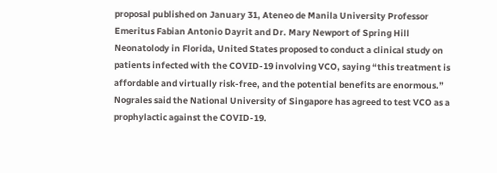proposal published on January 31, Ateneo de Manila University Professor Emeritus Fabian Antonio Dayrit and Dr. Mary Newport of Spring Hill Neonatolody in Florida, United States proposed to conduct a clinical study on patients infected with the COVID-19 involving VCO, saying “this treatment is affordable and virtually risk-free, and the potential benefits are enormous.” Nograles said the National University of Singapore has agreed to test VCO as a prophylactic against the COVID-19.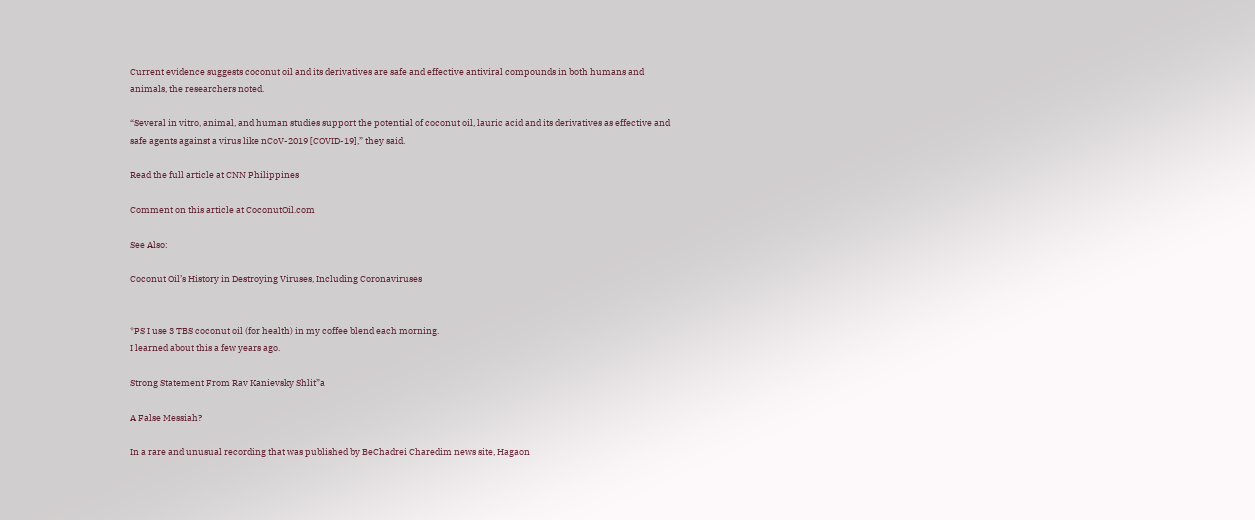Current evidence suggests coconut oil and its derivatives are safe and effective antiviral compounds in both humans and animals, the researchers noted.

“Several in vitro, animal, and human studies support the potential of coconut oil, lauric acid and its derivatives as effective and safe agents against a virus like nCoV-2019 [COVID-19],” they said.

Read the full article at CNN Philippines

Comment on this article at CoconutOil.com

See Also:

Coconut Oil’s History in Destroying Viruses, Including Coronaviruses


*PS I use 3 TBS coconut oil (for health) in my coffee blend each morning.
I learned about this a few years ago.

Strong Statement From Rav Kanievsky Shlit”a

A False Messiah?

In a rare and unusual recording that was published by BeChadrei Charedim news site, Hagaon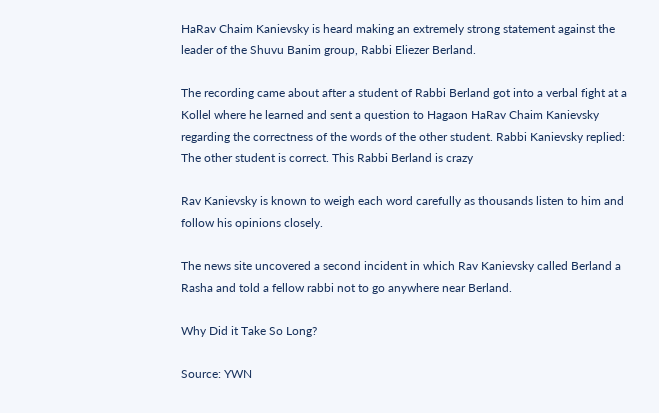HaRav Chaim Kanievsky is heard making an extremely strong statement against the leader of the Shuvu Banim group, Rabbi Eliezer Berland.

The recording came about after a student of Rabbi Berland got into a verbal fight at a Kollel where he learned and sent a question to Hagaon HaRav Chaim Kanievsky regarding the correctness of the words of the other student. Rabbi Kanievsky replied: The other student is correct. This Rabbi Berland is crazy

Rav Kanievsky is known to weigh each word carefully as thousands listen to him and follow his opinions closely.

The news site uncovered a second incident in which Rav Kanievsky called Berland a Rasha and told a fellow rabbi not to go anywhere near Berland.

Why Did it Take So Long?

Source: YWN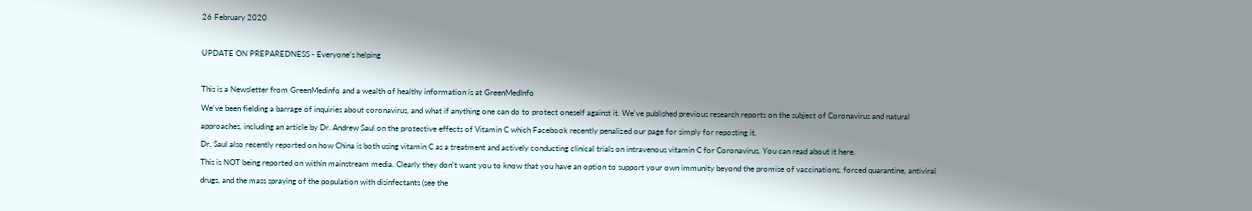26 February 2020

UPDATE ON PREPAREDNESS - Everyone’s helping

This is a Newsletter from GreenMedinfo and a wealth of healthy information is at GreenMedInfo
We've been fielding a barrage of inquiries about coronavirus, and what if anything one can do to protect oneself against it. We've published previous research reports on the subject of Coronavirus and natural approaches, including an article by Dr. Andrew Saul on the protective effects of Vitamin C which Facebook recently penalized our page for simply for reposting it.
Dr. Saul also recently reported on how China is both using vitamin C as a treatment and actively conducting clinical trials on intravenous vitamin C for Coronavirus. You can read about it here.
This is NOT being reported on within mainstream media. Clearly they don't want you to know that you have an option to support your own immunity beyond the promise of vaccinations, forced quarantine, antiviral drugs, and the mass spraying of the population with disinfectants (see the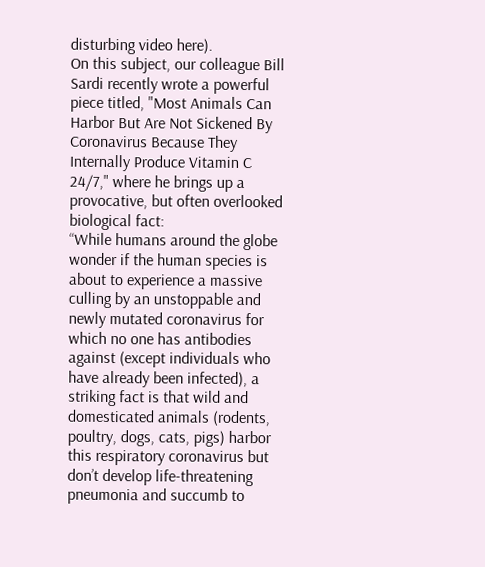disturbing video here).
On this subject, our colleague Bill Sardi recently wrote a powerful piece titled, "Most Animals Can Harbor But Are Not Sickened By Coronavirus Because They Internally Produce Vitamin C 24/7," where he brings up a provocative, but often overlooked biological fact:
“While humans around the globe wonder if the human species is about to experience a massive culling by an unstoppable and newly mutated coronavirus for which no one has antibodies against (except individuals who have already been infected), a striking fact is that wild and domesticated animals (rodents, poultry, dogs, cats, pigs) harbor this respiratory coronavirus but don’t develop life-threatening pneumonia and succumb to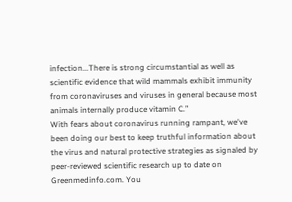infection...There is strong circumstantial as well as scientific evidence that wild mammals exhibit immunity from coronaviruses and viruses in general because most animals internally produce vitamin C.”
With fears about coronavirus running rampant, we've been doing our best to keep truthful information about the virus and natural protective strategies as signaled by peer-reviewed scientific research up to date on Greenmedinfo.com. You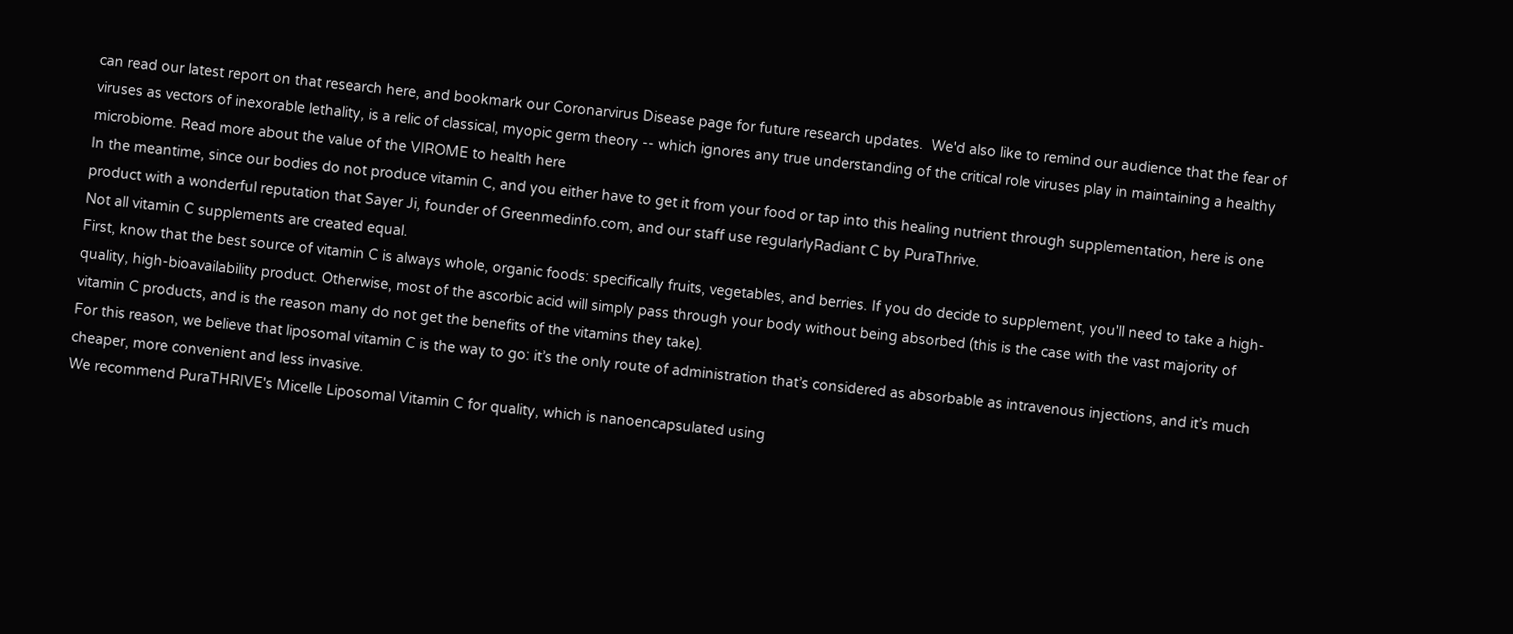can read our latest report on that research here, and bookmark our Coronarvirus Disease page for future research updates.  We'd also like to remind our audience that the fear of viruses as vectors of inexorable lethality, is a relic of classical, myopic germ theory -- which ignores any true understanding of the critical role viruses play in maintaining a healthy microbiome. Read more about the value of the VIROME to health here
In the meantime, since our bodies do not produce vitamin C, and you either have to get it from your food or tap into this healing nutrient through supplementation, here is one product with a wonderful reputation that Sayer Ji, founder of Greenmedinfo.com, and our staff use regularlyRadiant C by PuraThrive.
Not all vitamin C supplements are created equal.
First, know that the best source of vitamin C is always whole, organic foods: specifically fruits, vegetables, and berries. If you do decide to supplement, you'll need to take a high-quality, high-bioavailability product. Otherwise, most of the ascorbic acid will simply pass through your body without being absorbed (this is the case with the vast majority of vitamin C products, and is the reason many do not get the benefits of the vitamins they take).
For this reason, we believe that liposomal vitamin C is the way to go: it’s the only route of administration that’s considered as absorbable as intravenous injections, and it’s much cheaper, more convenient and less invasive.
We recommend PuraTHRIVE's Micelle Liposomal Vitamin C for quality, which is nanoencapsulated using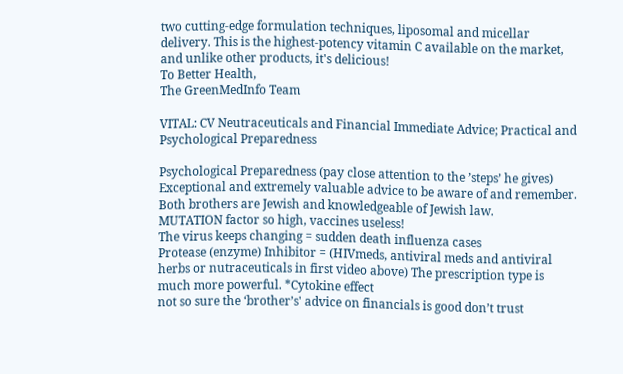two cutting-edge formulation techniques, liposomal and micellar delivery. This is the highest-potency vitamin C available on the market, and unlike other products, it's delicious!
To Better Health,
The GreenMedInfo Team

VITAL: CV Neutraceuticals and Financial Immediate Advice; Practical and Psychological Preparedness

Psychological Preparedness (pay close attention to the ’steps’ he gives)
Exceptional and extremely valuable advice to be aware of and remember.
Both brothers are Jewish and knowledgeable of Jewish law.
MUTATION factor so high, vaccines useless!
The virus keeps changing = sudden death influenza cases
Protease (enzyme) Inhibitor = (HIVmeds, antiviral meds and antiviral herbs or nutraceuticals in first video above) The prescription type is much more powerful. *Cytokine effect
not so sure the ‘brother’s' advice on financials is good don’t trust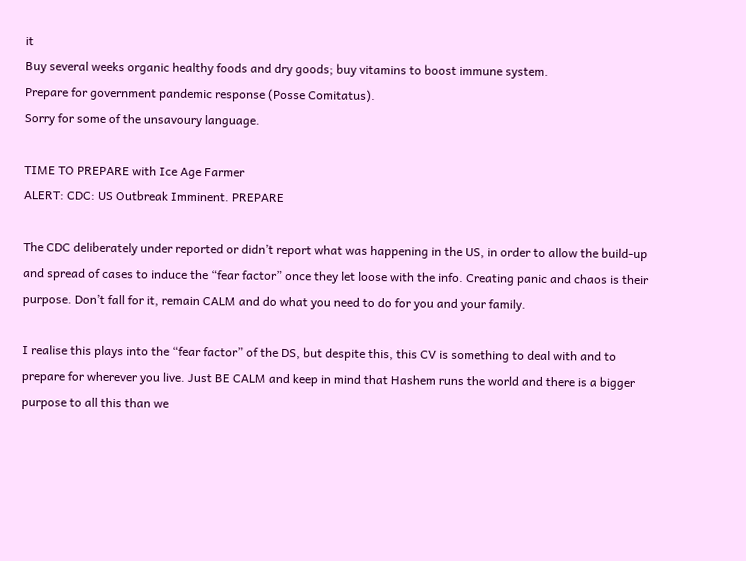it
Buy several weeks organic healthy foods and dry goods; buy vitamins to boost immune system.
Prepare for government pandemic response (Posse Comitatus).
Sorry for some of the unsavoury language.

TIME TO PREPARE with Ice Age Farmer
ALERT: CDC: US Outbreak Imminent. PREPARE

The CDC deliberately under reported or didn’t report what was happening in the US, in order to allow the build-up and spread of cases to induce the “fear factor” once they let loose with the info. Creating panic and chaos is their purpose. Don’t fall for it, remain CALM and do what you need to do for you and your family.

I realise this plays into the “fear factor” of the DS, but despite this, this CV is something to deal with and to prepare for wherever you live. Just BE CALM and keep in mind that Hashem runs the world and there is a bigger purpose to all this than we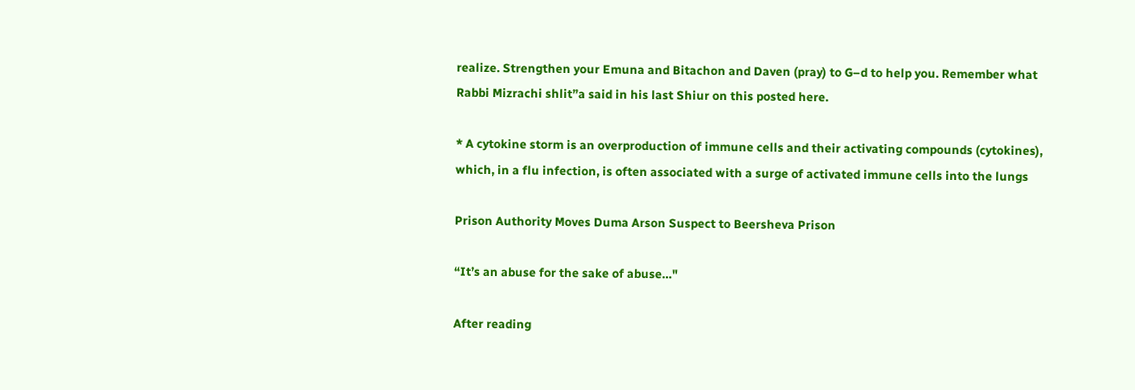realize. Strengthen your Emuna and Bitachon and Daven (pray) to G–d to help you. Remember what Rabbi Mizrachi shlit”a said in his last Shiur on this posted here.

* A cytokine storm is an overproduction of immune cells and their activating compounds (cytokines), which, in a flu infection, is often associated with a surge of activated immune cells into the lungs

Prison Authority Moves Duma Arson Suspect to Beersheva Prison

“It’s an abuse for the sake of abuse…"

After reading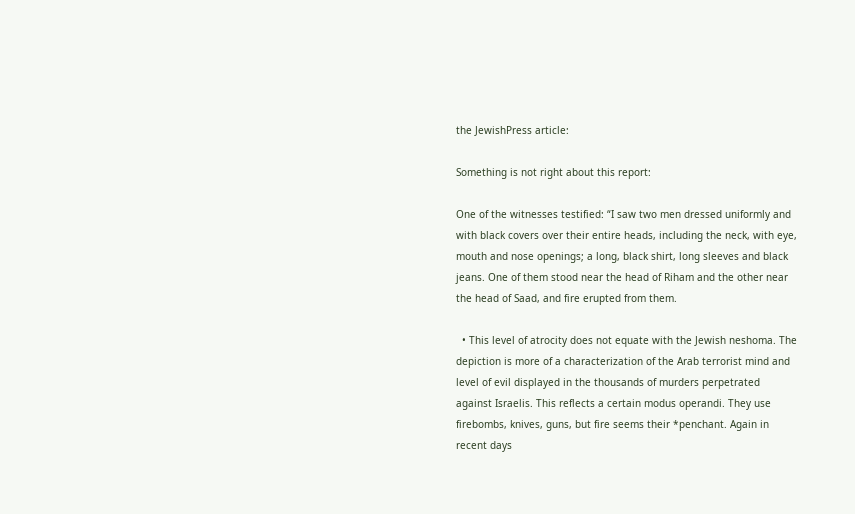the JewishPress article:

Something is not right about this report:

One of the witnesses testified: “I saw two men dressed uniformly and with black covers over their entire heads, including the neck, with eye, mouth and nose openings; a long, black shirt, long sleeves and black jeans. One of them stood near the head of Riham and the other near the head of Saad, and fire erupted from them.

  • This level of atrocity does not equate with the Jewish neshoma. The depiction is more of a characterization of the Arab terrorist mind and level of evil displayed in the thousands of murders perpetrated against Israelis. This reflects a certain modus operandi. They use firebombs, knives, guns, but fire seems their *penchant. Again in recent days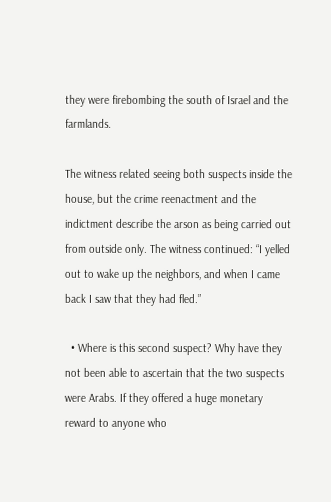they were firebombing the south of Israel and the farmlands.

The witness related seeing both suspects inside the house, but the crime reenactment and the indictment describe the arson as being carried out from outside only. The witness continued: “I yelled out to wake up the neighbors, and when I came back I saw that they had fled.”

  • Where is this second suspect? Why have they not been able to ascertain that the two suspects were Arabs. If they offered a huge monetary reward to anyone who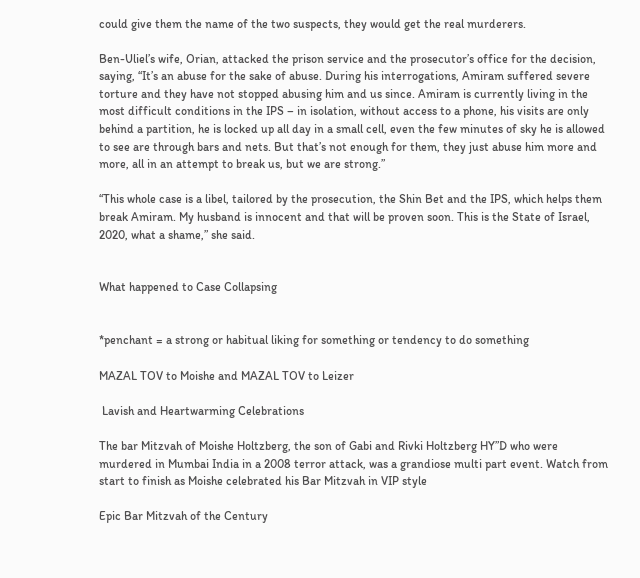could give them the name of the two suspects, they would get the real murderers.

Ben-Uliel’s wife, Orian, attacked the prison service and the prosecutor’s office for the decision, saying, “It’s an abuse for the sake of abuse. During his interrogations, Amiram suffered severe torture and they have not stopped abusing him and us since. Amiram is currently living in the most difficult conditions in the IPS – in isolation, without access to a phone, his visits are only behind a partition, he is locked up all day in a small cell, even the few minutes of sky he is allowed to see are through bars and nets. But that’s not enough for them, they just abuse him more and more, all in an attempt to break us, but we are strong.”

“This whole case is a libel, tailored by the prosecution, the Shin Bet and the IPS, which helps them break Amiram. My husband is innocent and that will be proven soon. This is the State of Israel, 2020, what a shame,” she said.


What happened to Case Collapsing


*penchant = a strong or habitual liking for something or tendency to do something

MAZAL TOV to Moishe and MAZAL TOV to Leizer

 Lavish and Heartwarming Celebrations

The bar Mitzvah of Moishe Holtzberg, the son of Gabi and Rivki Holtzberg HY”D who were murdered in Mumbai India in a 2008 terror attack, was a grandiose multi part event. Watch from start to finish as Moishe celebrated his Bar Mitzvah in VIP style

Epic Bar Mitzvah of the Century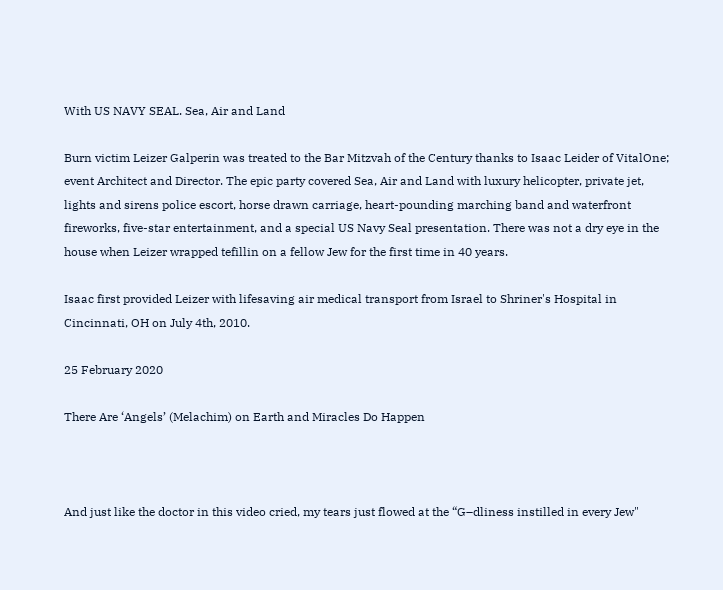With US NAVY SEAL. Sea, Air and Land

Burn victim Leizer Galperin was treated to the Bar Mitzvah of the Century thanks to Isaac Leider of VitalOne; event Architect and Director. The epic party covered Sea, Air and Land with luxury helicopter, private jet, lights and sirens police escort, horse drawn carriage, heart-pounding marching band and waterfront fireworks, five-star entertainment, and a special US Navy Seal presentation. There was not a dry eye in the house when Leizer wrapped tefillin on a fellow Jew for the first time in 40 years.

Isaac first provided Leizer with lifesaving air medical transport from Israel to Shriner's Hospital in Cincinnati, OH on July 4th, 2010.

25 February 2020

There Are ‘Angels’ (Melachim) on Earth and Miracles Do Happen



And just like the doctor in this video cried, my tears just flowed at the “G–dliness instilled in every Jew"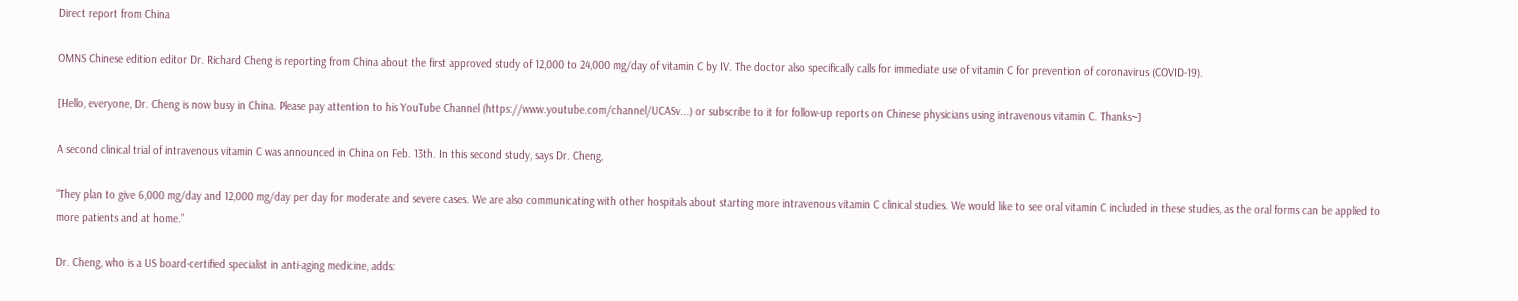Direct report from China

OMNS Chinese edition editor Dr. Richard Cheng is reporting from China about the first approved study of 12,000 to 24,000 mg/day of vitamin C by IV. The doctor also specifically calls for immediate use of vitamin C for prevention of coronavirus (COVID-19).

[Hello, everyone, Dr. Cheng is now busy in China. Please pay attention to his YouTube Channel (https://www.youtube.com/channel/UCASv...) or subscribe to it for follow-up reports on Chinese physicians using intravenous vitamin C. Thanks~]

A second clinical trial of intravenous vitamin C was announced in China on Feb. 13th. In this second study, says Dr. Cheng,

“They plan to give 6,000 mg/day and 12,000 mg/day per day for moderate and severe cases. We are also communicating with other hospitals about starting more intravenous vitamin C clinical studies. We would like to see oral vitamin C included in these studies, as the oral forms can be applied to more patients and at home.”

Dr. Cheng, who is a US board-certified specialist in anti-aging medicine, adds: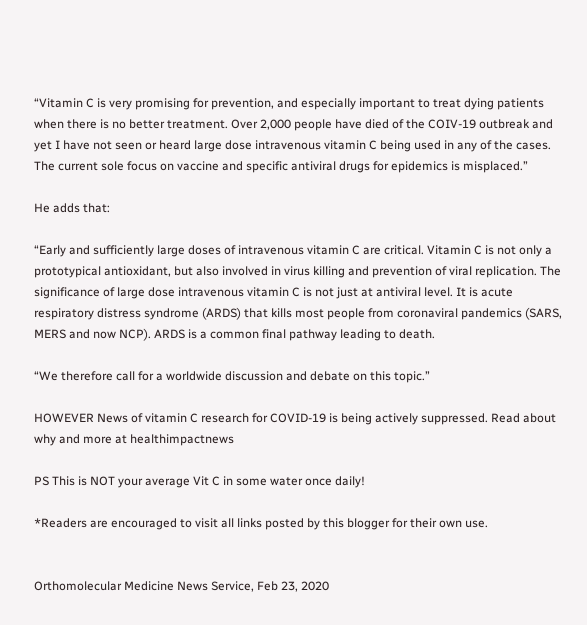“Vitamin C is very promising for prevention, and especially important to treat dying patients when there is no better treatment. Over 2,000 people have died of the COIV-19 outbreak and yet I have not seen or heard large dose intravenous vitamin C being used in any of the cases. The current sole focus on vaccine and specific antiviral drugs for epidemics is misplaced.”

He adds that:

“Early and sufficiently large doses of intravenous vitamin C are critical. Vitamin C is not only a prototypical antioxidant, but also involved in virus killing and prevention of viral replication. The significance of large dose intravenous vitamin C is not just at antiviral level. It is acute respiratory distress syndrome (ARDS) that kills most people from coronaviral pandemics (SARS, MERS and now NCP). ARDS is a common final pathway leading to death.

“We therefore call for a worldwide discussion and debate on this topic.”

HOWEVER News of vitamin C research for COVID-19 is being actively suppressed. Read about why and more at healthimpactnews

PS This is NOT your average Vit C in some water once daily!

*Readers are encouraged to visit all links posted by this blogger for their own use.


Orthomolecular Medicine News Service, Feb 23, 2020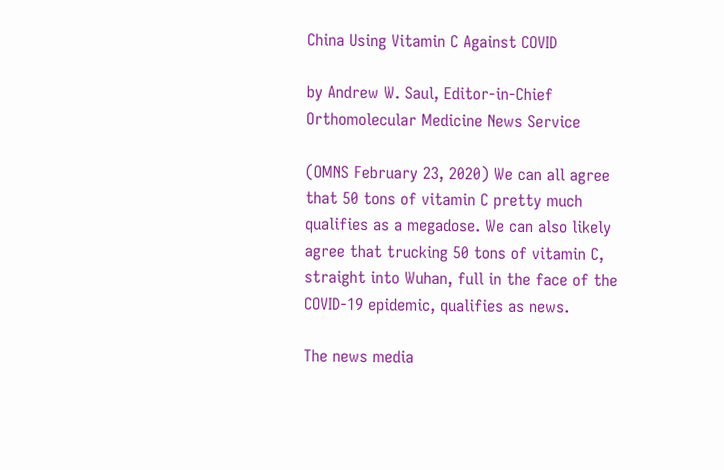China Using Vitamin C Against COVID

by Andrew W. Saul, Editor-in-Chief
Orthomolecular Medicine News Service

(OMNS February 23, 2020) We can all agree that 50 tons of vitamin C pretty much qualifies as a megadose. We can also likely agree that trucking 50 tons of vitamin C, straight into Wuhan, full in the face of the COVID-19 epidemic, qualifies as news.

The news media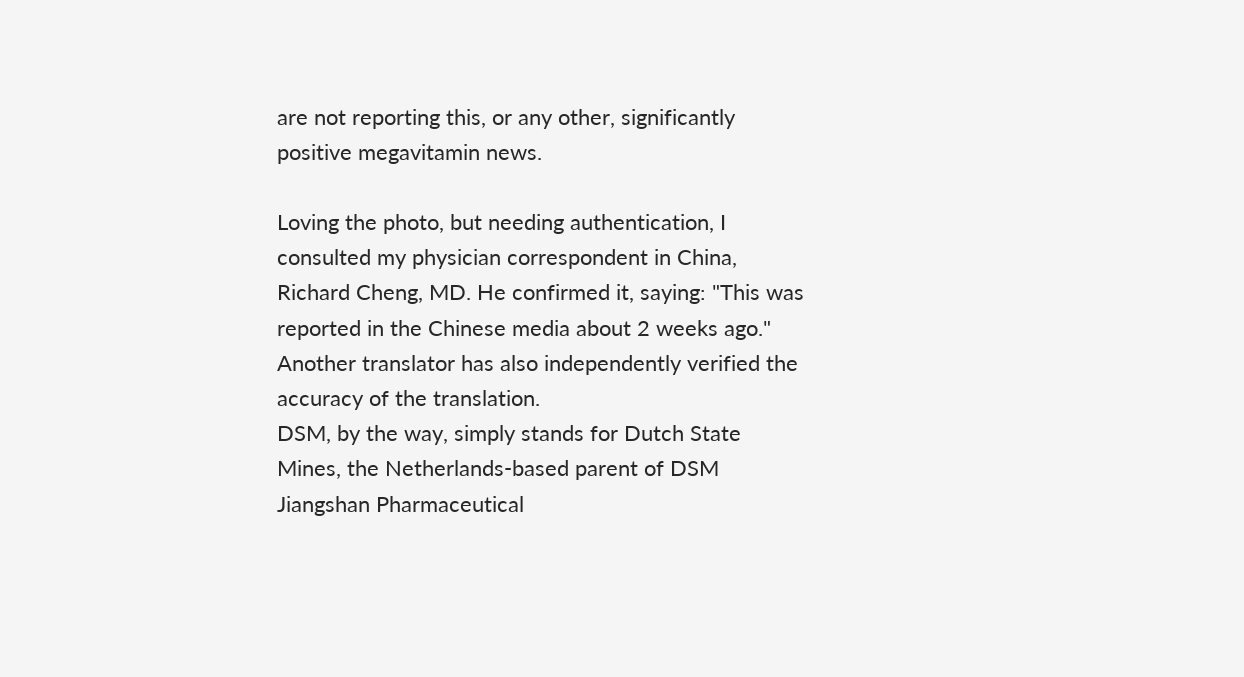are not reporting this, or any other, significantly positive megavitamin news.

Loving the photo, but needing authentication, I consulted my physician correspondent in China, Richard Cheng, MD. He confirmed it, saying: "This was reported in the Chinese media about 2 weeks ago." Another translator has also independently verified the accuracy of the translation.
DSM, by the way, simply stands for Dutch State Mines, the Netherlands-based parent of DSM Jiangshan Pharmaceutical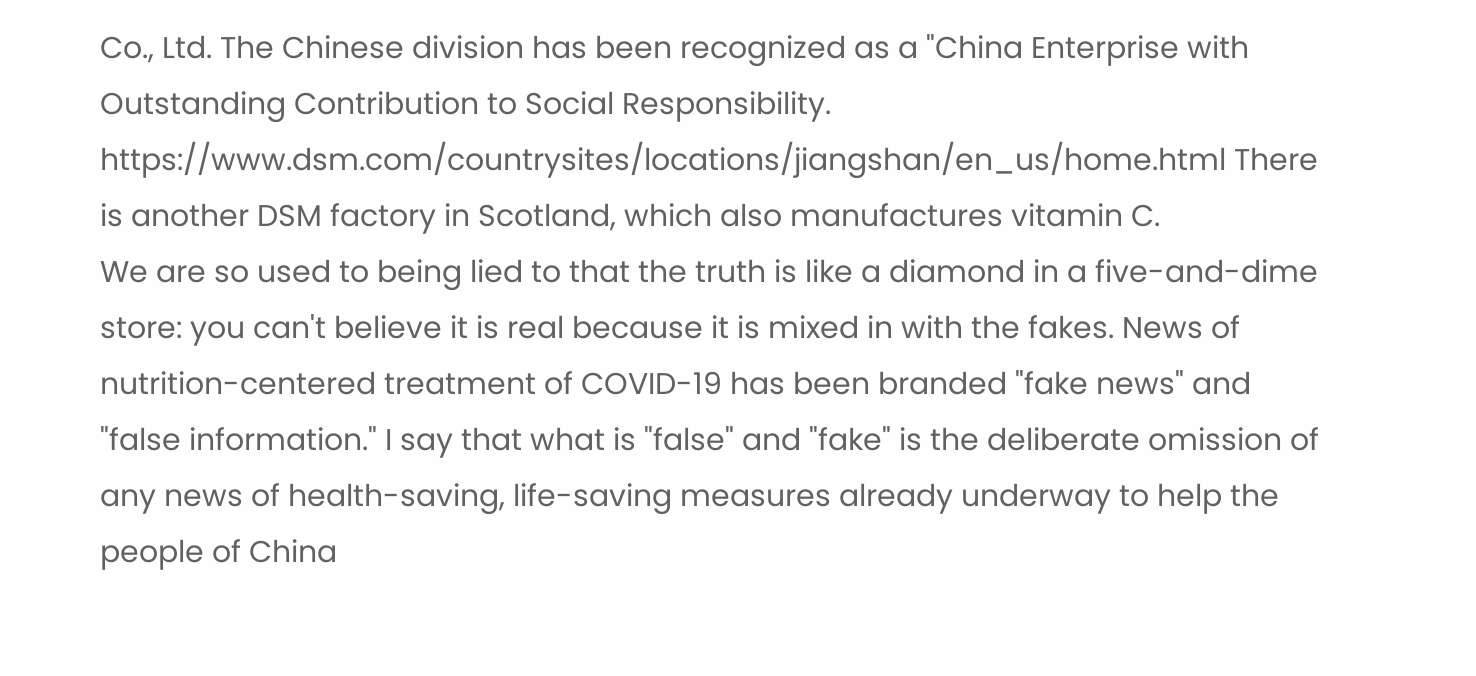Co., Ltd. The Chinese division has been recognized as a "China Enterprise with Outstanding Contribution to Social Responsibility. https://www.dsm.com/countrysites/locations/jiangshan/en_us/home.html There is another DSM factory in Scotland, which also manufactures vitamin C.
We are so used to being lied to that the truth is like a diamond in a five-and-dime store: you can't believe it is real because it is mixed in with the fakes. News of nutrition-centered treatment of COVID-19 has been branded "fake news" and "false information." I say that what is "false" and "fake" is the deliberate omission of any news of health-saving, life-saving measures already underway to help the people of China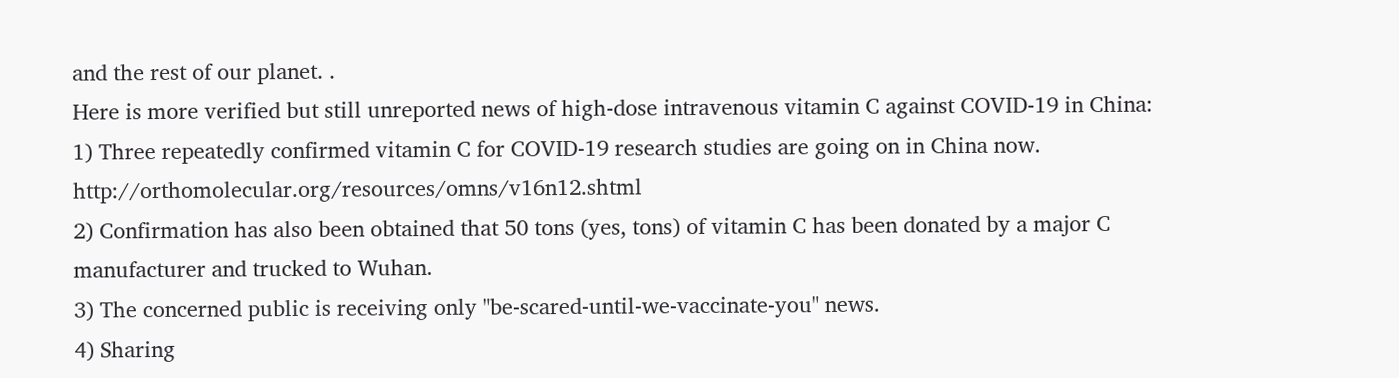and the rest of our planet. .
Here is more verified but still unreported news of high-dose intravenous vitamin C against COVID-19 in China:
1) Three repeatedly confirmed vitamin C for COVID-19 research studies are going on in China now. http://orthomolecular.org/resources/omns/v16n12.shtml
2) Confirmation has also been obtained that 50 tons (yes, tons) of vitamin C has been donated by a major C manufacturer and trucked to Wuhan.
3) The concerned public is receiving only "be-scared-until-we-vaccinate-you" news.
4) Sharing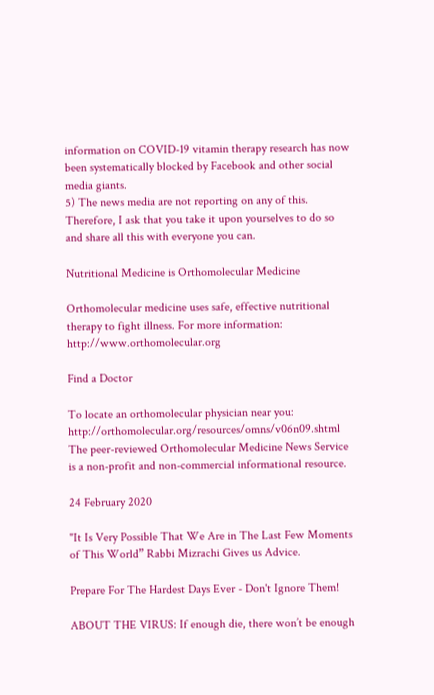information on COVID-19 vitamin therapy research has now been systematically blocked by Facebook and other social media giants.
5) The news media are not reporting on any of this. Therefore, I ask that you take it upon yourselves to do so and share all this with everyone you can.

Nutritional Medicine is Orthomolecular Medicine

Orthomolecular medicine uses safe, effective nutritional therapy to fight illness. For more information: http://www.orthomolecular.org

Find a Doctor

To locate an orthomolecular physician near you: http://orthomolecular.org/resources/omns/v06n09.shtml
The peer-reviewed Orthomolecular Medicine News Service is a non-profit and non-commercial informational resource.

24 February 2020

"It Is Very Possible That We Are in The Last Few Moments of This World” Rabbi Mizrachi Gives us Advice.

Prepare For The Hardest Days Ever - Don't Ignore Them!

ABOUT THE VIRUS: If enough die, there won’t be enough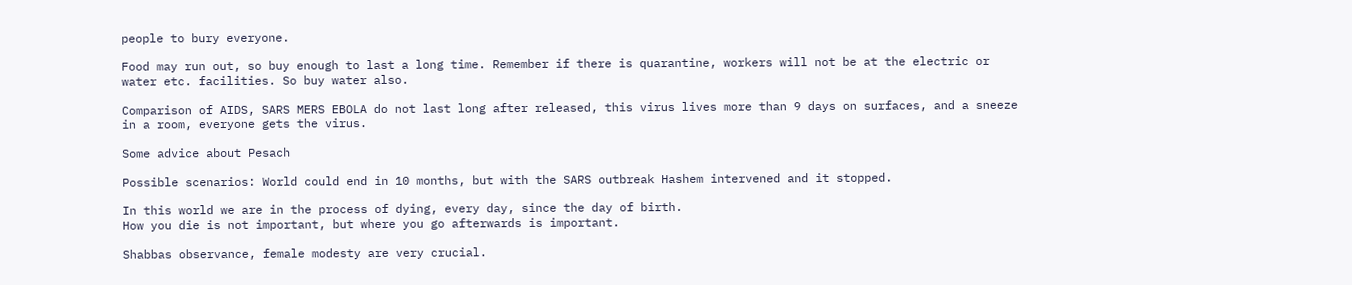people to bury everyone.

Food may run out, so buy enough to last a long time. Remember if there is quarantine, workers will not be at the electric or water etc. facilities. So buy water also.

Comparison of AIDS, SARS MERS EBOLA do not last long after released, this virus lives more than 9 days on surfaces, and a sneeze in a room, everyone gets the virus.

Some advice about Pesach

Possible scenarios: World could end in 10 months, but with the SARS outbreak Hashem intervened and it stopped.

In this world we are in the process of dying, every day, since the day of birth.
How you die is not important, but where you go afterwards is important.

Shabbas observance, female modesty are very crucial.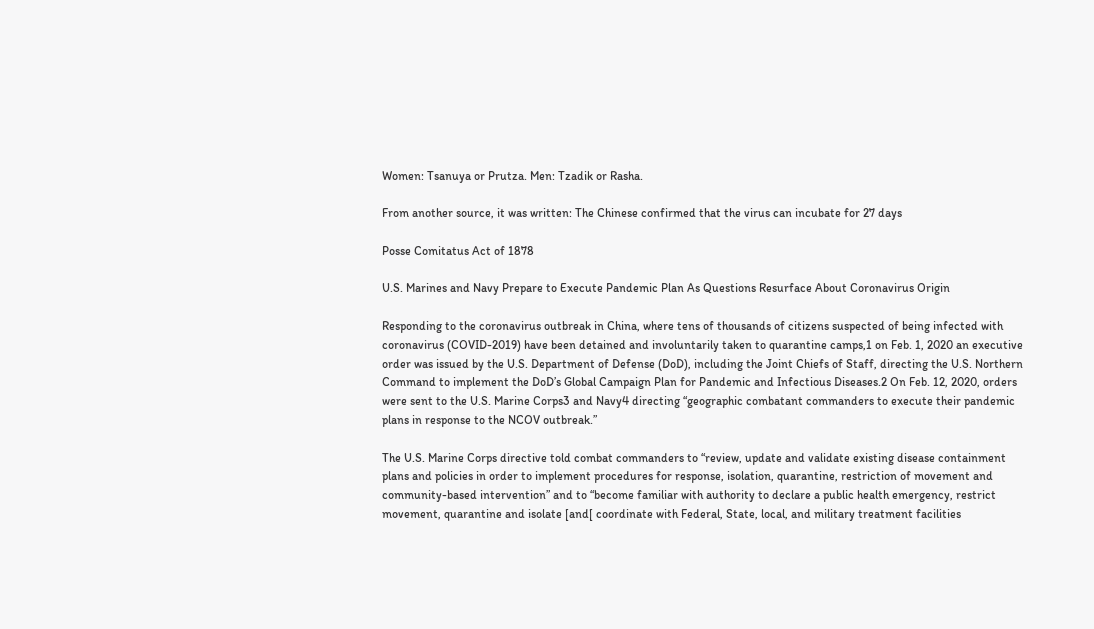Women: Tsanuya or Prutza. Men: Tzadik or Rasha.

From another source, it was written: The Chinese confirmed that the virus can incubate for 27 days

Posse Comitatus Act of 1878

U.S. Marines and Navy Prepare to Execute Pandemic Plan As Questions Resurface About Coronavirus Origin

Responding to the coronavirus outbreak in China, where tens of thousands of citizens suspected of being infected with coronavirus (COVID-2019) have been detained and involuntarily taken to quarantine camps,1 on Feb. 1, 2020 an executive order was issued by the U.S. Department of Defense (DoD), including the Joint Chiefs of Staff, directing the U.S. Northern Command to implement the DoD’s Global Campaign Plan for Pandemic and Infectious Diseases.2 On Feb. 12, 2020, orders were sent to the U.S. Marine Corps3 and Navy4 directing “geographic combatant commanders to execute their pandemic plans in response to the NCOV outbreak.”

The U.S. Marine Corps directive told combat commanders to “review, update and validate existing disease containment plans and policies in order to implement procedures for response, isolation, quarantine, restriction of movement and community-based intervention” and to “become familiar with authority to declare a public health emergency, restrict movement, quarantine and isolate [and[ coordinate with Federal, State, local, and military treatment facilities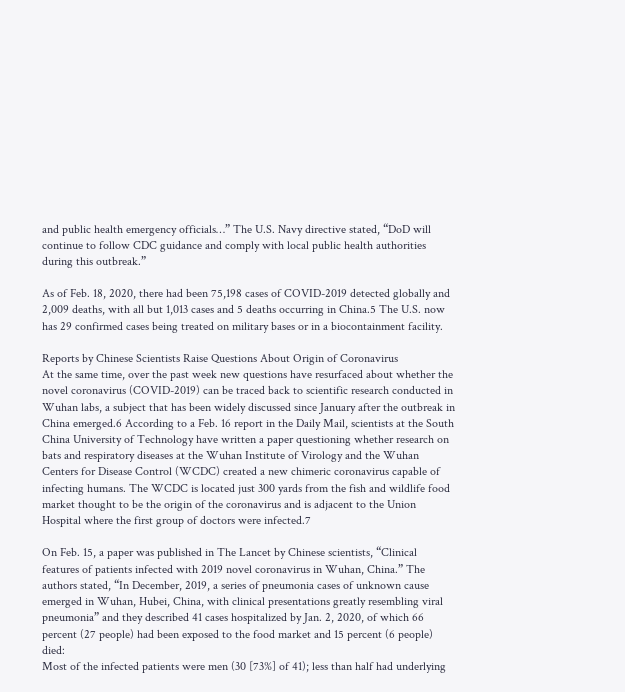and public health emergency officials…” The U.S. Navy directive stated, “DoD will continue to follow CDC guidance and comply with local public health authorities during this outbreak.”

As of Feb. 18, 2020, there had been 75,198 cases of COVID-2019 detected globally and 2,009 deaths, with all but 1,013 cases and 5 deaths occurring in China.5 The U.S. now has 29 confirmed cases being treated on military bases or in a biocontainment facility.

Reports by Chinese Scientists Raise Questions About Origin of Coronavirus
At the same time, over the past week new questions have resurfaced about whether the novel coronavirus (COVID-2019) can be traced back to scientific research conducted in Wuhan labs, a subject that has been widely discussed since January after the outbreak in China emerged.6 According to a Feb. 16 report in the Daily Mail, scientists at the South China University of Technology have written a paper questioning whether research on bats and respiratory diseases at the Wuhan Institute of Virology and the Wuhan Centers for Disease Control (WCDC) created a new chimeric coronavirus capable of infecting humans. The WCDC is located just 300 yards from the fish and wildlife food market thought to be the origin of the coronavirus and is adjacent to the Union Hospital where the first group of doctors were infected.7

On Feb. 15, a paper was published in The Lancet by Chinese scientists, “Clinical features of patients infected with 2019 novel coronavirus in Wuhan, China.” The authors stated, “In December, 2019, a series of pneumonia cases of unknown cause emerged in Wuhan, Hubei, China, with clinical presentations greatly resembling viral pneumonia” and they described 41 cases hospitalized by Jan. 2, 2020, of which 66 percent (27 people) had been exposed to the food market and 15 percent (6 people) died:
Most of the infected patients were men (30 [73%] of 41); less than half had underlying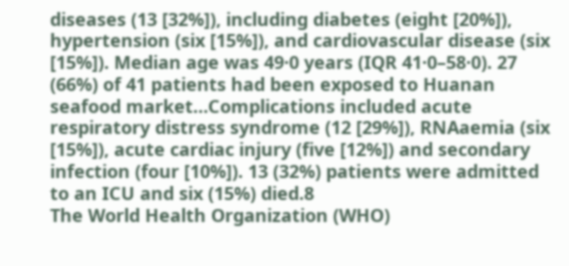diseases (13 [32%]), including diabetes (eight [20%]), hypertension (six [15%]), and cardiovascular disease (six [15%]). Median age was 49·0 years (IQR 41·0–58·0). 27 (66%) of 41 patients had been exposed to Huanan seafood market…Complications included acute respiratory distress syndrome (12 [29%]), RNAaemia (six [15%]), acute cardiac injury (five [12%]) and secondary infection (four [10%]). 13 (32%) patients were admitted to an ICU and six (15%) died.8
The World Health Organization (WHO)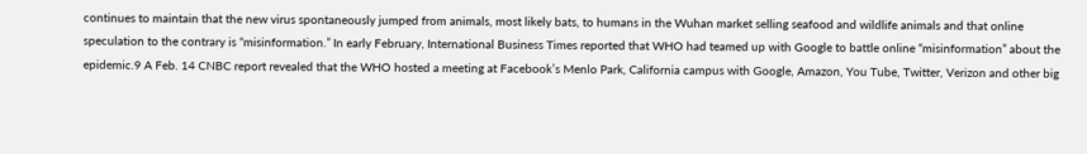continues to maintain that the new virus spontaneously jumped from animals, most likely bats, to humans in the Wuhan market selling seafood and wildlife animals and that online speculation to the contrary is “misinformation.” In early February, International Business Times reported that WHO had teamed up with Google to battle online “misinformation” about the epidemic.9 A Feb. 14 CNBC report revealed that the WHO hosted a meeting at Facebook’s Menlo Park, California campus with Google, Amazon, You Tube, Twitter, Verizon and other big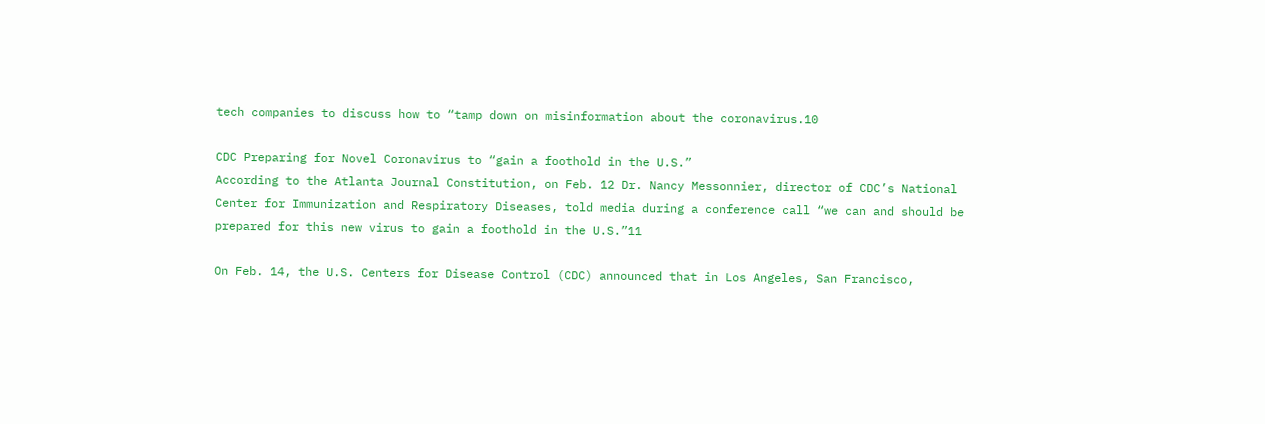tech companies to discuss how to “tamp down on misinformation about the coronavirus.10

CDC Preparing for Novel Coronavirus to “gain a foothold in the U.S.”
According to the Atlanta Journal Constitution, on Feb. 12 Dr. Nancy Messonnier, director of CDC’s National Center for Immunization and Respiratory Diseases, told media during a conference call “we can and should be prepared for this new virus to gain a foothold in the U.S.”11

On Feb. 14, the U.S. Centers for Disease Control (CDC) announced that in Los Angeles, San Francisco,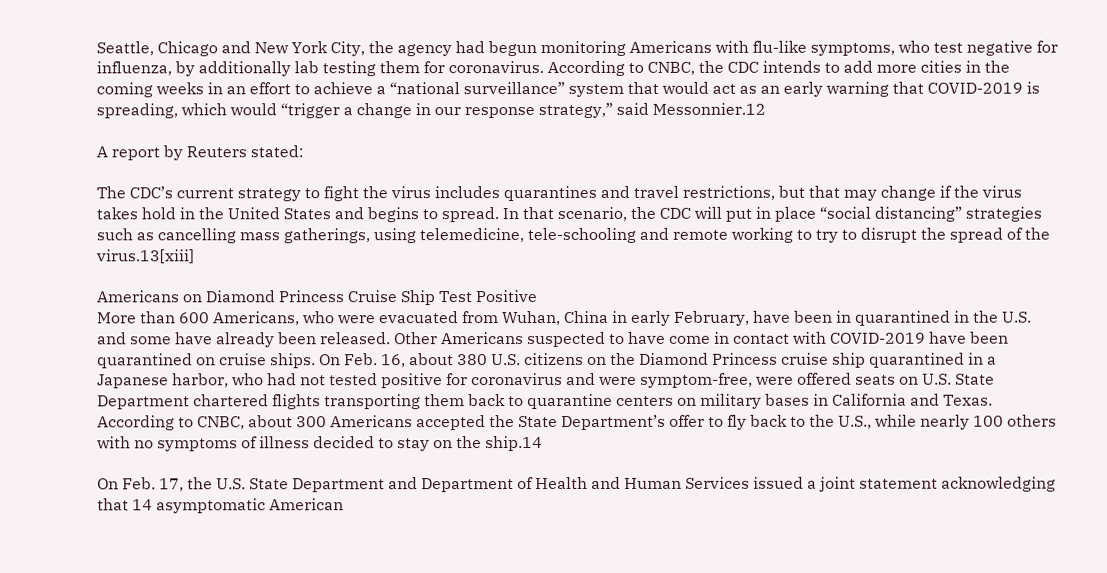Seattle, Chicago and New York City, the agency had begun monitoring Americans with flu-like symptoms, who test negative for influenza, by additionally lab testing them for coronavirus. According to CNBC, the CDC intends to add more cities in the coming weeks in an effort to achieve a “national surveillance” system that would act as an early warning that COVID-2019 is spreading, which would “trigger a change in our response strategy,” said Messonnier.12

A report by Reuters stated:

The CDC’s current strategy to fight the virus includes quarantines and travel restrictions, but that may change if the virus takes hold in the United States and begins to spread. In that scenario, the CDC will put in place “social distancing” strategies such as cancelling mass gatherings, using telemedicine, tele-schooling and remote working to try to disrupt the spread of the virus.13[xiii]

Americans on Diamond Princess Cruise Ship Test Positive
More than 600 Americans, who were evacuated from Wuhan, China in early February, have been in quarantined in the U.S. and some have already been released. Other Americans suspected to have come in contact with COVID-2019 have been quarantined on cruise ships. On Feb. 16, about 380 U.S. citizens on the Diamond Princess cruise ship quarantined in a Japanese harbor, who had not tested positive for coronavirus and were symptom-free, were offered seats on U.S. State Department chartered flights transporting them back to quarantine centers on military bases in California and Texas. According to CNBC, about 300 Americans accepted the State Department’s offer to fly back to the U.S., while nearly 100 others with no symptoms of illness decided to stay on the ship.14

On Feb. 17, the U.S. State Department and Department of Health and Human Services issued a joint statement acknowledging that 14 asymptomatic American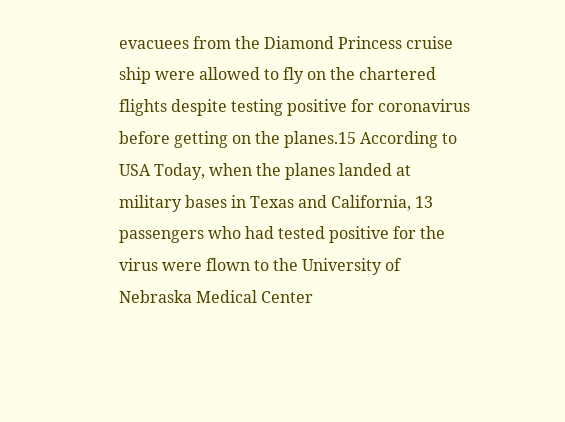evacuees from the Diamond Princess cruise ship were allowed to fly on the chartered flights despite testing positive for coronavirus before getting on the planes.15 According to USA Today, when the planes landed at military bases in Texas and California, 13 passengers who had tested positive for the virus were flown to the University of Nebraska Medical Center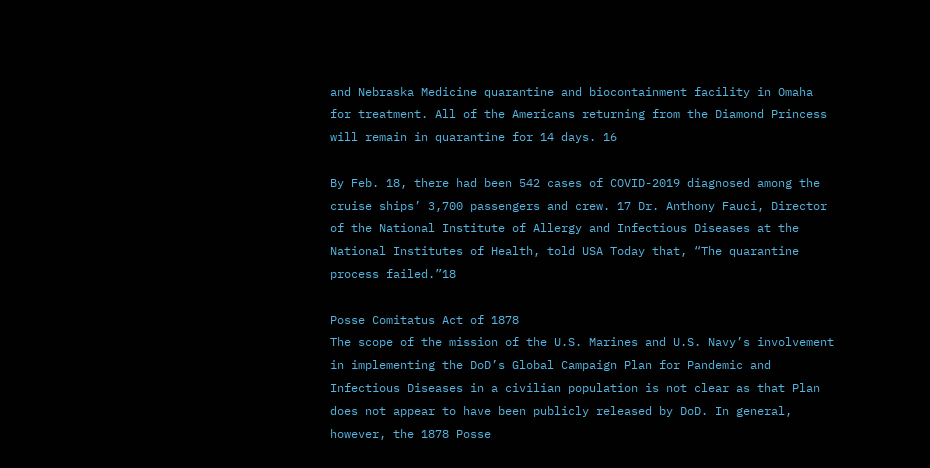and Nebraska Medicine quarantine and biocontainment facility in Omaha for treatment. All of the Americans returning from the Diamond Princess will remain in quarantine for 14 days. 16

By Feb. 18, there had been 542 cases of COVID-2019 diagnosed among the cruise ships’ 3,700 passengers and crew. 17 Dr. Anthony Fauci, Director of the National Institute of Allergy and Infectious Diseases at the National Institutes of Health, told USA Today that, “The quarantine process failed.”18

Posse Comitatus Act of 1878
The scope of the mission of the U.S. Marines and U.S. Navy’s involvement in implementing the DoD’s Global Campaign Plan for Pandemic and Infectious Diseases in a civilian population is not clear as that Plan does not appear to have been publicly released by DoD. In general, however, the 1878 Posse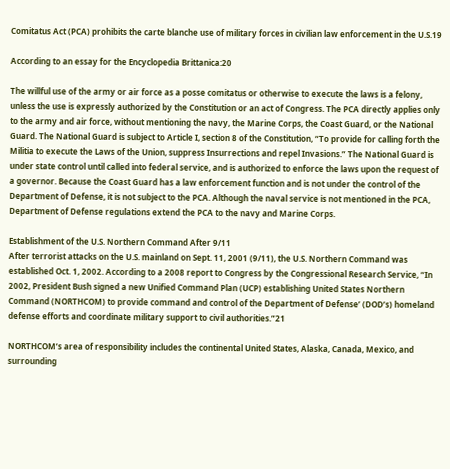Comitatus Act (PCA) prohibits the carte blanche use of military forces in civilian law enforcement in the U.S.19

According to an essay for the Encyclopedia Brittanica:20

The willful use of the army or air force as a posse comitatus or otherwise to execute the laws is a felony, unless the use is expressly authorized by the Constitution or an act of Congress. The PCA directly applies only to the army and air force, without mentioning the navy, the Marine Corps, the Coast Guard, or the National Guard. The National Guard is subject to Article I, section 8 of the Constitution, “To provide for calling forth the Militia to execute the Laws of the Union, suppress Insurrections and repel Invasions.” The National Guard is under state control until called into federal service, and is authorized to enforce the laws upon the request of a governor. Because the Coast Guard has a law enforcement function and is not under the control of the Department of Defense, it is not subject to the PCA. Although the naval service is not mentioned in the PCA, Department of Defense regulations extend the PCA to the navy and Marine Corps.

Establishment of the U.S. Northern Command After 9/11
After terrorist attacks on the U.S. mainland on Sept. 11, 2001 (9/11), the U.S. Northern Command was established Oct. 1, 2002. According to a 2008 report to Congress by the Congressional Research Service, “In 2002, President Bush signed a new Unified Command Plan (UCP) establishing United States Northern Command (NORTHCOM) to provide command and control of the Department of Defense’ (DOD’s) homeland defense efforts and coordinate military support to civil authorities.”21

NORTHCOM’s area of responsibility includes the continental United States, Alaska, Canada, Mexico, and surrounding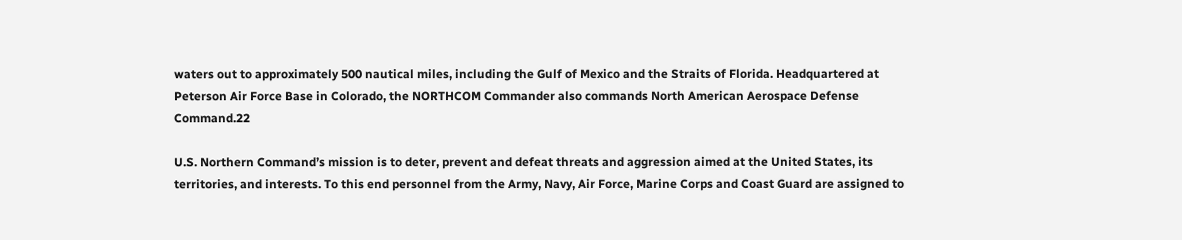waters out to approximately 500 nautical miles, including the Gulf of Mexico and the Straits of Florida. Headquartered at Peterson Air Force Base in Colorado, the NORTHCOM Commander also commands North American Aerospace Defense Command.22

U.S. Northern Command’s mission is to deter, prevent and defeat threats and aggression aimed at the United States, its territories, and interests. To this end personnel from the Army, Navy, Air Force, Marine Corps and Coast Guard are assigned to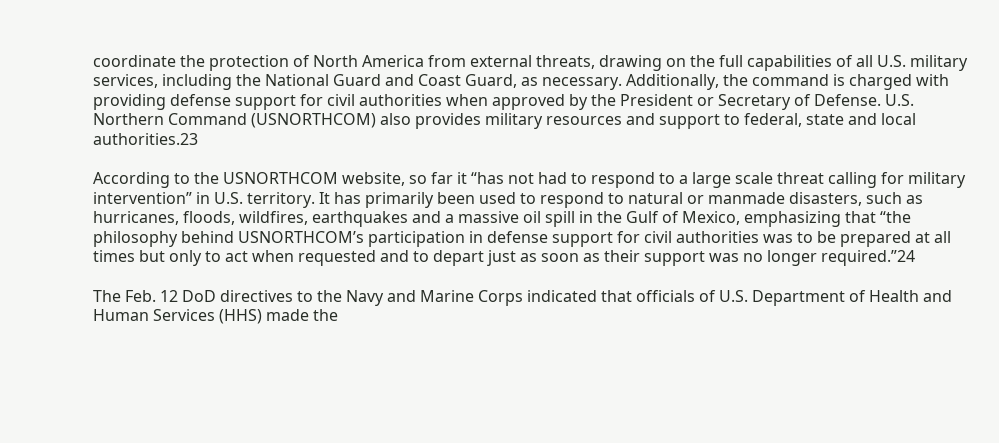coordinate the protection of North America from external threats, drawing on the full capabilities of all U.S. military services, including the National Guard and Coast Guard, as necessary. Additionally, the command is charged with providing defense support for civil authorities when approved by the President or Secretary of Defense. U.S. Northern Command (USNORTHCOM) also provides military resources and support to federal, state and local authorities.23

According to the USNORTHCOM website, so far it “has not had to respond to a large scale threat calling for military intervention” in U.S. territory. It has primarily been used to respond to natural or manmade disasters, such as hurricanes, floods, wildfires, earthquakes and a massive oil spill in the Gulf of Mexico, emphasizing that “the philosophy behind USNORTHCOM’s participation in defense support for civil authorities was to be prepared at all times but only to act when requested and to depart just as soon as their support was no longer required.”24

The Feb. 12 DoD directives to the Navy and Marine Corps indicated that officials of U.S. Department of Health and Human Services (HHS) made the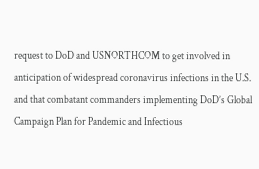request to DoD and USNORTHCOM to get involved in anticipation of widespread coronavirus infections in the U.S. and that combatant commanders implementing DoD’s Global Campaign Plan for Pandemic and Infectious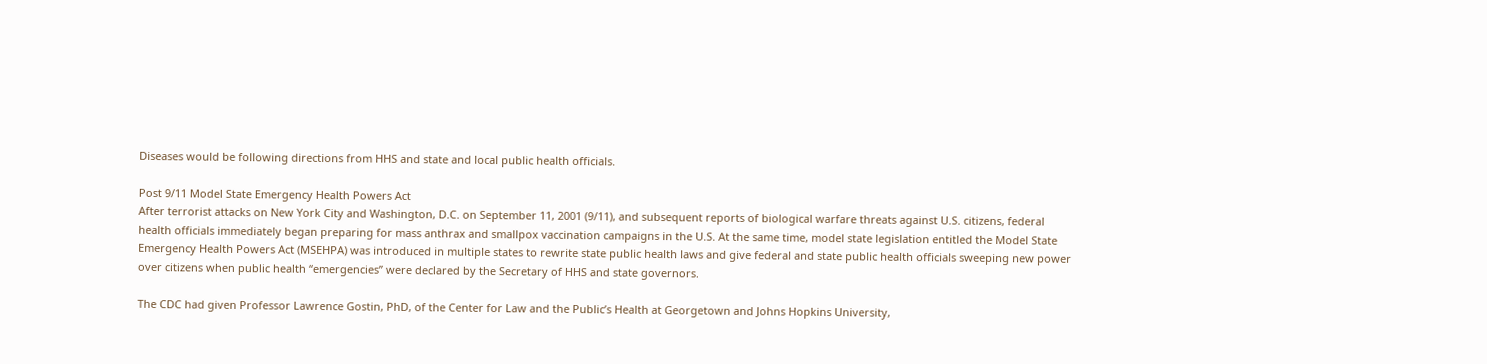Diseases would be following directions from HHS and state and local public health officials.

Post 9/11 Model State Emergency Health Powers Act
After terrorist attacks on New York City and Washington, D.C. on September 11, 2001 (9/11), and subsequent reports of biological warfare threats against U.S. citizens, federal health officials immediately began preparing for mass anthrax and smallpox vaccination campaigns in the U.S. At the same time, model state legislation entitled the Model State Emergency Health Powers Act (MSEHPA) was introduced in multiple states to rewrite state public health laws and give federal and state public health officials sweeping new power over citizens when public health “emergencies” were declared by the Secretary of HHS and state governors.

The CDC had given Professor Lawrence Gostin, PhD, of the Center for Law and the Public’s Health at Georgetown and Johns Hopkins University,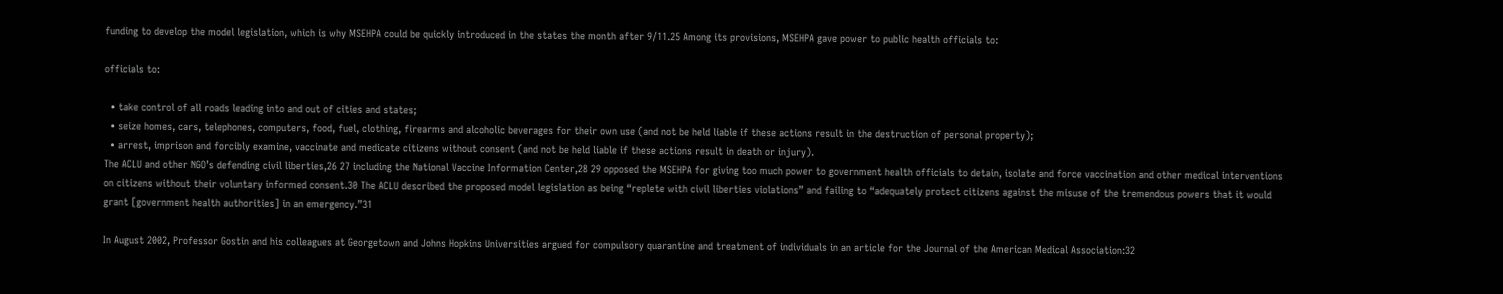funding to develop the model legislation, which is why MSEHPA could be quickly introduced in the states the month after 9/11.25 Among its provisions, MSEHPA gave power to public health officials to:

officials to:

  • take control of all roads leading into and out of cities and states;
  • seize homes, cars, telephones, computers, food, fuel, clothing, firearms and alcoholic beverages for their own use (and not be held liable if these actions result in the destruction of personal property);
  • arrest, imprison and forcibly examine, vaccinate and medicate citizens without consent (and not be held liable if these actions result in death or injury).
The ACLU and other NGO’s defending civil liberties,26 27 including the National Vaccine Information Center,28 29 opposed the MSEHPA for giving too much power to government health officials to detain, isolate and force vaccination and other medical interventions on citizens without their voluntary informed consent.30 The ACLU described the proposed model legislation as being “replete with civil liberties violations” and failing to “adequately protect citizens against the misuse of the tremendous powers that it would grant [government health authorities] in an emergency.”31

In August 2002, Professor Gostin and his colleagues at Georgetown and Johns Hopkins Universities argued for compulsory quarantine and treatment of individuals in an article for the Journal of the American Medical Association:32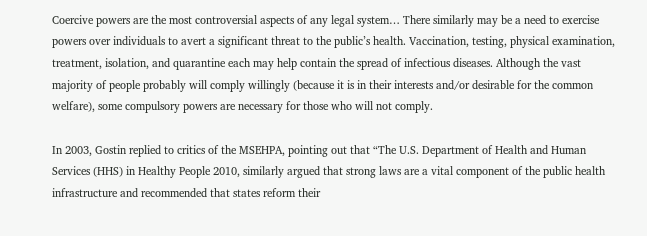Coercive powers are the most controversial aspects of any legal system… There similarly may be a need to exercise powers over individuals to avert a significant threat to the public’s health. Vaccination, testing, physical examination, treatment, isolation, and quarantine each may help contain the spread of infectious diseases. Although the vast majority of people probably will comply willingly (because it is in their interests and/or desirable for the common welfare), some compulsory powers are necessary for those who will not comply.

In 2003, Gostin replied to critics of the MSEHPA, pointing out that “The U.S. Department of Health and Human Services (HHS) in Healthy People 2010, similarly argued that strong laws are a vital component of the public health infrastructure and recommended that states reform their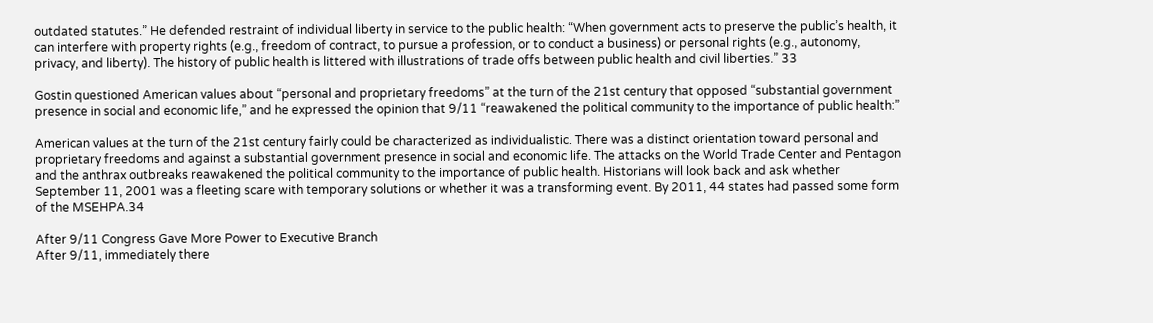outdated statutes.” He defended restraint of individual liberty in service to the public health: “When government acts to preserve the public’s health, it can interfere with property rights (e.g., freedom of contract, to pursue a profession, or to conduct a business) or personal rights (e.g., autonomy, privacy, and liberty). The history of public health is littered with illustrations of trade offs between public health and civil liberties.” 33

Gostin questioned American values about “personal and proprietary freedoms” at the turn of the 21st century that opposed “substantial government presence in social and economic life,” and he expressed the opinion that 9/11 “reawakened the political community to the importance of public health:”

American values at the turn of the 21st century fairly could be characterized as individualistic. There was a distinct orientation toward personal and proprietary freedoms and against a substantial government presence in social and economic life. The attacks on the World Trade Center and Pentagon and the anthrax outbreaks reawakened the political community to the importance of public health. Historians will look back and ask whether September 11, 2001 was a fleeting scare with temporary solutions or whether it was a transforming event. By 2011, 44 states had passed some form of the MSEHPA.34

After 9/11 Congress Gave More Power to Executive Branch
After 9/11, immediately there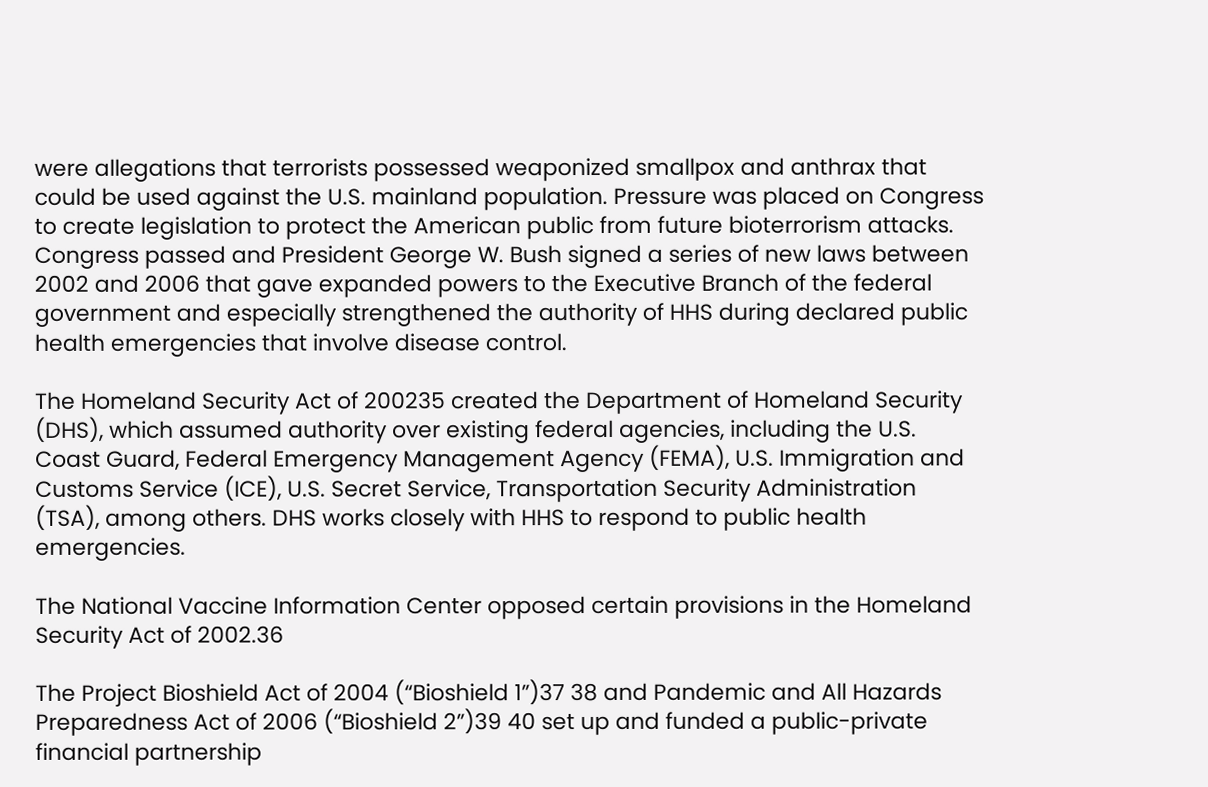were allegations that terrorists possessed weaponized smallpox and anthrax that could be used against the U.S. mainland population. Pressure was placed on Congress to create legislation to protect the American public from future bioterrorism attacks. Congress passed and President George W. Bush signed a series of new laws between 2002 and 2006 that gave expanded powers to the Executive Branch of the federal government and especially strengthened the authority of HHS during declared public health emergencies that involve disease control.

The Homeland Security Act of 200235 created the Department of Homeland Security (DHS), which assumed authority over existing federal agencies, including the U.S. Coast Guard, Federal Emergency Management Agency (FEMA), U.S. Immigration and Customs Service (ICE), U.S. Secret Service, Transportation Security Administration (TSA), among others. DHS works closely with HHS to respond to public health emergencies.

The National Vaccine Information Center opposed certain provisions in the Homeland Security Act of 2002.36

The Project Bioshield Act of 2004 (“Bioshield 1”)37 38 and Pandemic and All Hazards Preparedness Act of 2006 (“Bioshield 2”)39 40 set up and funded a public-private financial partnership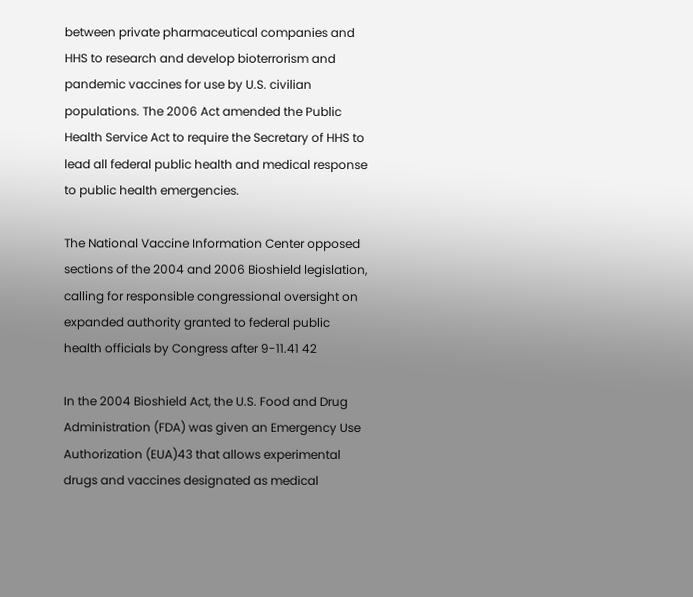between private pharmaceutical companies and HHS to research and develop bioterrorism and pandemic vaccines for use by U.S. civilian populations. The 2006 Act amended the Public Health Service Act to require the Secretary of HHS to lead all federal public health and medical response to public health emergencies.

The National Vaccine Information Center opposed sections of the 2004 and 2006 Bioshield legislation, calling for responsible congressional oversight on expanded authority granted to federal public health officials by Congress after 9-11.41 42

In the 2004 Bioshield Act, the U.S. Food and Drug Administration (FDA) was given an Emergency Use Authorization (EUA)43 that allows experimental drugs and vaccines designated as medical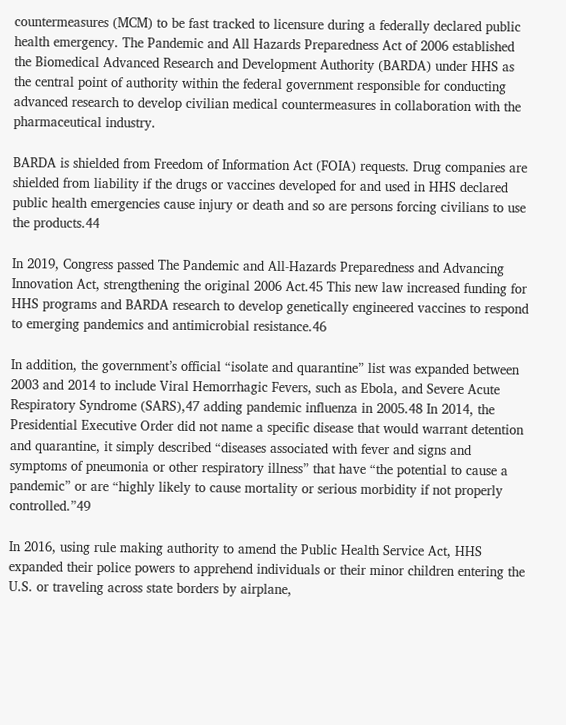countermeasures (MCM) to be fast tracked to licensure during a federally declared public health emergency. The Pandemic and All Hazards Preparedness Act of 2006 established the Biomedical Advanced Research and Development Authority (BARDA) under HHS as the central point of authority within the federal government responsible for conducting advanced research to develop civilian medical countermeasures in collaboration with the pharmaceutical industry.

BARDA is shielded from Freedom of Information Act (FOIA) requests. Drug companies are shielded from liability if the drugs or vaccines developed for and used in HHS declared public health emergencies cause injury or death and so are persons forcing civilians to use the products.44

In 2019, Congress passed The Pandemic and All-Hazards Preparedness and Advancing Innovation Act, strengthening the original 2006 Act.45 This new law increased funding for HHS programs and BARDA research to develop genetically engineered vaccines to respond to emerging pandemics and antimicrobial resistance.46

In addition, the government’s official “isolate and quarantine” list was expanded between 2003 and 2014 to include Viral Hemorrhagic Fevers, such as Ebola, and Severe Acute Respiratory Syndrome (SARS),47 adding pandemic influenza in 2005.48 In 2014, the Presidential Executive Order did not name a specific disease that would warrant detention and quarantine, it simply described “diseases associated with fever and signs and symptoms of pneumonia or other respiratory illness” that have “the potential to cause a pandemic” or are “highly likely to cause mortality or serious morbidity if not properly controlled.”49

In 2016, using rule making authority to amend the Public Health Service Act, HHS expanded their police powers to apprehend individuals or their minor children entering the U.S. or traveling across state borders by airplane,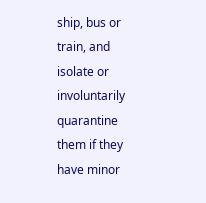ship, bus or train, and isolate or involuntarily quarantine them if they have minor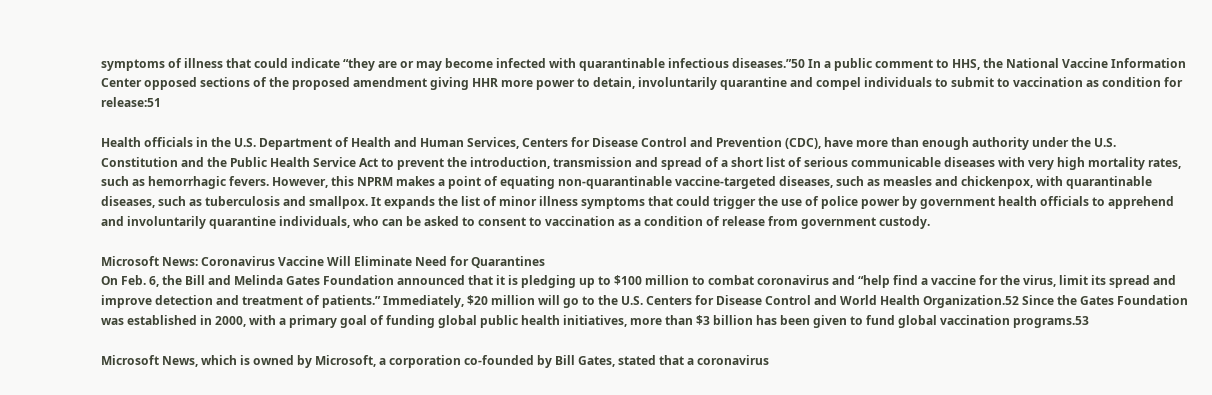symptoms of illness that could indicate “they are or may become infected with quarantinable infectious diseases.”50 In a public comment to HHS, the National Vaccine Information Center opposed sections of the proposed amendment giving HHR more power to detain, involuntarily quarantine and compel individuals to submit to vaccination as condition for release:51

Health officials in the U.S. Department of Health and Human Services, Centers for Disease Control and Prevention (CDC), have more than enough authority under the U.S. Constitution and the Public Health Service Act to prevent the introduction, transmission and spread of a short list of serious communicable diseases with very high mortality rates, such as hemorrhagic fevers. However, this NPRM makes a point of equating non-quarantinable vaccine-targeted diseases, such as measles and chickenpox, with quarantinable diseases, such as tuberculosis and smallpox. It expands the list of minor illness symptoms that could trigger the use of police power by government health officials to apprehend and involuntarily quarantine individuals, who can be asked to consent to vaccination as a condition of release from government custody.

Microsoft News: Coronavirus Vaccine Will Eliminate Need for Quarantines
On Feb. 6, the Bill and Melinda Gates Foundation announced that it is pledging up to $100 million to combat coronavirus and “help find a vaccine for the virus, limit its spread and improve detection and treatment of patients.” Immediately, $20 million will go to the U.S. Centers for Disease Control and World Health Organization.52 Since the Gates Foundation was established in 2000, with a primary goal of funding global public health initiatives, more than $3 billion has been given to fund global vaccination programs.53

Microsoft News, which is owned by Microsoft, a corporation co-founded by Bill Gates, stated that a coronavirus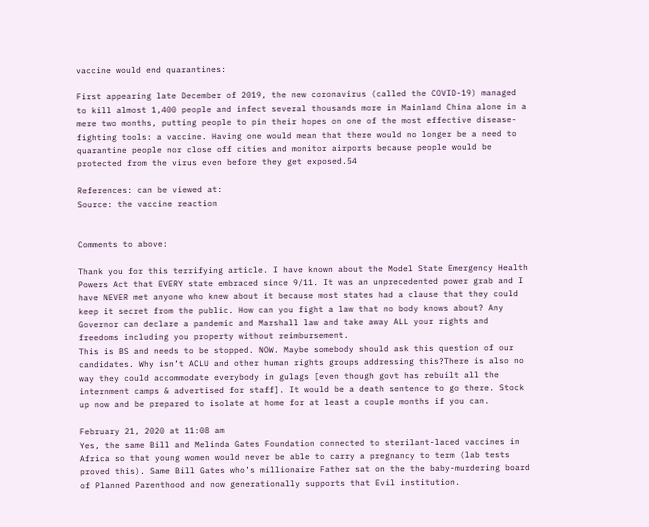vaccine would end quarantines:

First appearing late December of 2019, the new coronavirus (called the COVID-19) managed to kill almost 1,400 people and infect several thousands more in Mainland China alone in a mere two months, putting people to pin their hopes on one of the most effective disease-fighting tools: a vaccine. Having one would mean that there would no longer be a need to quarantine people nor close off cities and monitor airports because people would be protected from the virus even before they get exposed.54

References: can be viewed at:
Source: the vaccine reaction


Comments to above:

Thank you for this terrifying article. I have known about the Model State Emergency Health Powers Act that EVERY state embraced since 9/11. It was an unprecedented power grab and I have NEVER met anyone who knew about it because most states had a clause that they could keep it secret from the public. How can you fight a law that no body knows about? Any Governor can declare a pandemic and Marshall law and take away ALL your rights and freedoms including you property without reimbursement.
This is BS and needs to be stopped. NOW. Maybe somebody should ask this question of our candidates. Why isn’t ACLU and other human rights groups addressing this?There is also no way they could accommodate everybody in gulags [even though govt has rebuilt all the internment camps & advertised for staff]. It would be a death sentence to go there. Stock up now and be prepared to isolate at home for at least a couple months if you can.

February 21, 2020 at 11:08 am
Yes, the same Bill and Melinda Gates Foundation connected to sterilant-laced vaccines in Africa so that young women would never be able to carry a pregnancy to term (lab tests proved this). Same Bill Gates who’s millionaire Father sat on the the baby-murdering board of Planned Parenthood and now generationally supports that Evil institution.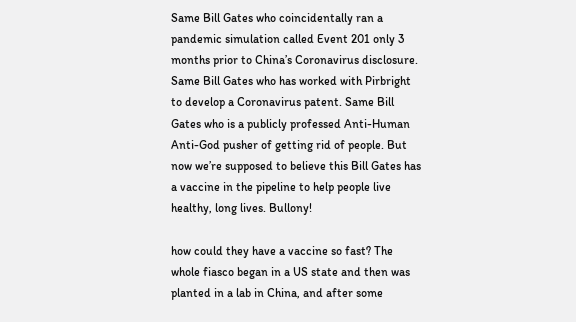Same Bill Gates who coincidentally ran a pandemic simulation called Event 201 only 3 months prior to China’s Coronavirus disclosure. Same Bill Gates who has worked with Pirbright to develop a Coronavirus patent. Same Bill Gates who is a publicly professed Anti-Human Anti-God pusher of getting rid of people. But now we’re supposed to believe this Bill Gates has a vaccine in the pipeline to help people live healthy, long lives. Bullony!

how could they have a vaccine so fast? The whole fiasco began in a US state and then was planted in a lab in China, and after some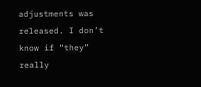adjustments was released. I don’t know if “they” really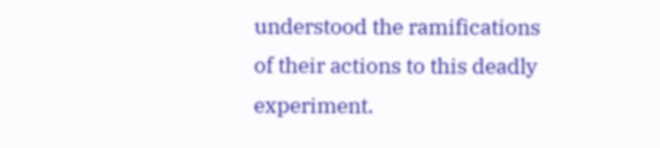understood the ramifications of their actions to this deadly experiment.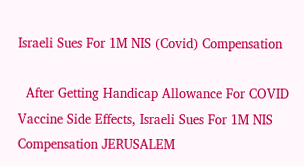Israeli Sues For 1M NIS (Covid) Compensation

  After Getting Handicap Allowance For COVID Vaccine Side Effects, Israeli Sues For 1M NIS Compensation JERUSALEM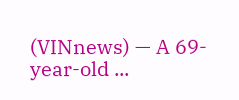(VINnews) — A 69-year-old ...